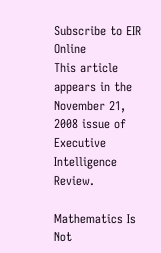Subscribe to EIR Online
This article appears in the November 21, 2008 issue of Executive Intelligence Review.

Mathematics Is Not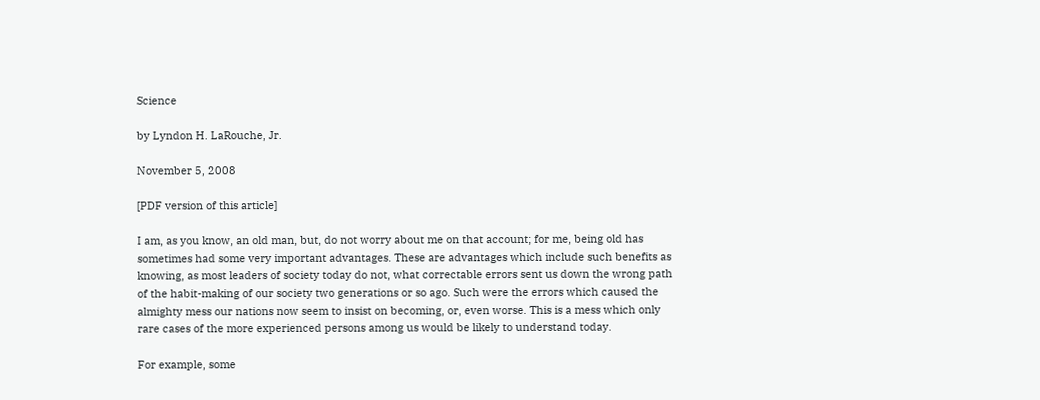Science

by Lyndon H. LaRouche, Jr.

November 5, 2008

[PDF version of this article]

I am, as you know, an old man, but, do not worry about me on that account; for me, being old has sometimes had some very important advantages. These are advantages which include such benefits as knowing, as most leaders of society today do not, what correctable errors sent us down the wrong path of the habit-making of our society two generations or so ago. Such were the errors which caused the almighty mess our nations now seem to insist on becoming, or, even worse. This is a mess which only rare cases of the more experienced persons among us would be likely to understand today.

For example, some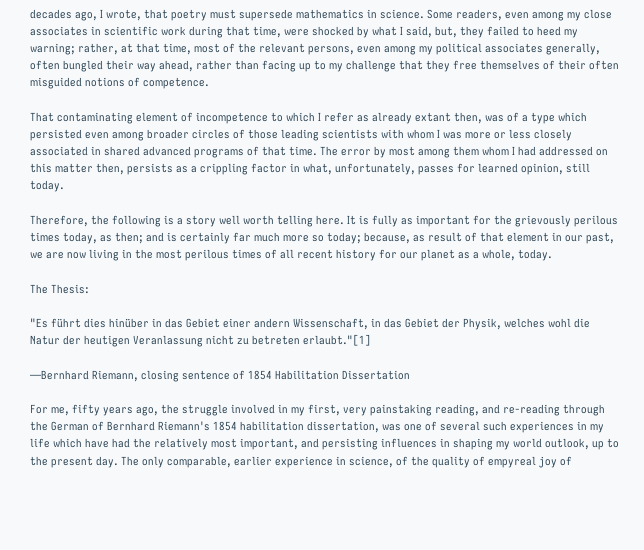decades ago, I wrote, that poetry must supersede mathematics in science. Some readers, even among my close associates in scientific work during that time, were shocked by what I said, but, they failed to heed my warning; rather, at that time, most of the relevant persons, even among my political associates generally, often bungled their way ahead, rather than facing up to my challenge that they free themselves of their often misguided notions of competence.

That contaminating element of incompetence to which I refer as already extant then, was of a type which persisted even among broader circles of those leading scientists with whom I was more or less closely associated in shared advanced programs of that time. The error by most among them whom I had addressed on this matter then, persists as a crippling factor in what, unfortunately, passes for learned opinion, still today.

Therefore, the following is a story well worth telling here. It is fully as important for the grievously perilous times today, as then; and is certainly far much more so today; because, as result of that element in our past, we are now living in the most perilous times of all recent history for our planet as a whole, today.

The Thesis:

"Es führt dies hinüber in das Gebiet einer andern Wissenschaft, in das Gebiet der Physik, welches wohl die Natur der heutigen Veranlassung nicht zu betreten erlaubt."[1]

—Bernhard Riemann, closing sentence of 1854 Habilitation Dissertation

For me, fifty years ago, the struggle involved in my first, very painstaking reading, and re-reading through the German of Bernhard Riemann's 1854 habilitation dissertation, was one of several such experiences in my life which have had the relatively most important, and persisting influences in shaping my world outlook, up to the present day. The only comparable, earlier experience in science, of the quality of empyreal joy of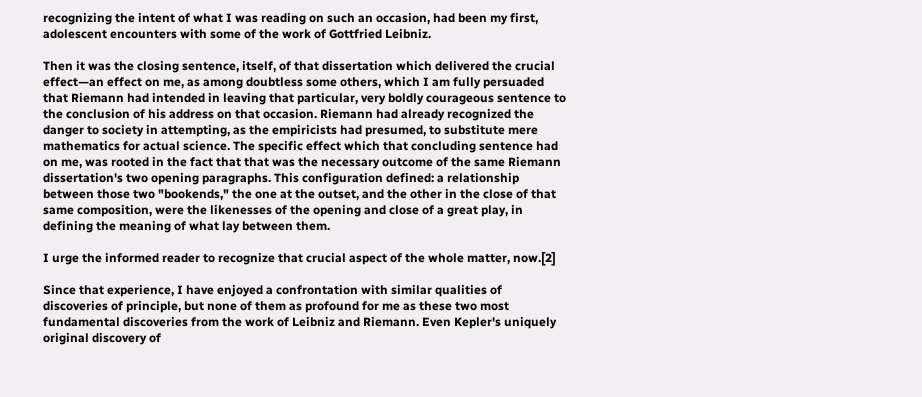recognizing the intent of what I was reading on such an occasion, had been my first, adolescent encounters with some of the work of Gottfried Leibniz.

Then it was the closing sentence, itself, of that dissertation which delivered the crucial effect—an effect on me, as among doubtless some others, which I am fully persuaded that Riemann had intended in leaving that particular, very boldly courageous sentence to the conclusion of his address on that occasion. Riemann had already recognized the danger to society in attempting, as the empiricists had presumed, to substitute mere mathematics for actual science. The specific effect which that concluding sentence had on me, was rooted in the fact that that was the necessary outcome of the same Riemann dissertation's two opening paragraphs. This configuration defined: a relationship between those two "bookends," the one at the outset, and the other in the close of that same composition, were the likenesses of the opening and close of a great play, in defining the meaning of what lay between them.

I urge the informed reader to recognize that crucial aspect of the whole matter, now.[2]

Since that experience, I have enjoyed a confrontation with similar qualities of discoveries of principle, but none of them as profound for me as these two most fundamental discoveries from the work of Leibniz and Riemann. Even Kepler's uniquely original discovery of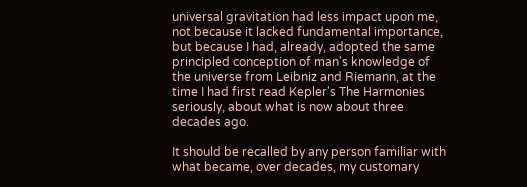universal gravitation had less impact upon me, not because it lacked fundamental importance, but because I had, already, adopted the same principled conception of man's knowledge of the universe from Leibniz and Riemann, at the time I had first read Kepler's The Harmonies seriously, about what is now about three decades ago.

It should be recalled by any person familiar with what became, over decades, my customary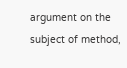argument on the subject of method,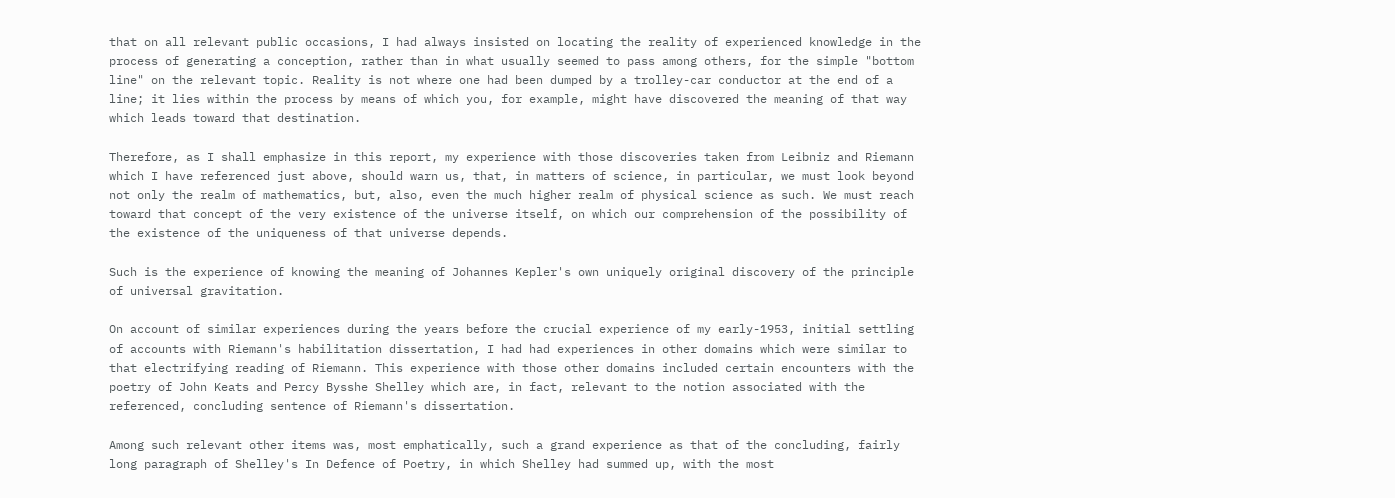that on all relevant public occasions, I had always insisted on locating the reality of experienced knowledge in the process of generating a conception, rather than in what usually seemed to pass among others, for the simple "bottom line" on the relevant topic. Reality is not where one had been dumped by a trolley-car conductor at the end of a line; it lies within the process by means of which you, for example, might have discovered the meaning of that way which leads toward that destination.

Therefore, as I shall emphasize in this report, my experience with those discoveries taken from Leibniz and Riemann which I have referenced just above, should warn us, that, in matters of science, in particular, we must look beyond not only the realm of mathematics, but, also, even the much higher realm of physical science as such. We must reach toward that concept of the very existence of the universe itself, on which our comprehension of the possibility of the existence of the uniqueness of that universe depends.

Such is the experience of knowing the meaning of Johannes Kepler's own uniquely original discovery of the principle of universal gravitation.

On account of similar experiences during the years before the crucial experience of my early-1953, initial settling of accounts with Riemann's habilitation dissertation, I had had experiences in other domains which were similar to that electrifying reading of Riemann. This experience with those other domains included certain encounters with the poetry of John Keats and Percy Bysshe Shelley which are, in fact, relevant to the notion associated with the referenced, concluding sentence of Riemann's dissertation.

Among such relevant other items was, most emphatically, such a grand experience as that of the concluding, fairly long paragraph of Shelley's In Defence of Poetry, in which Shelley had summed up, with the most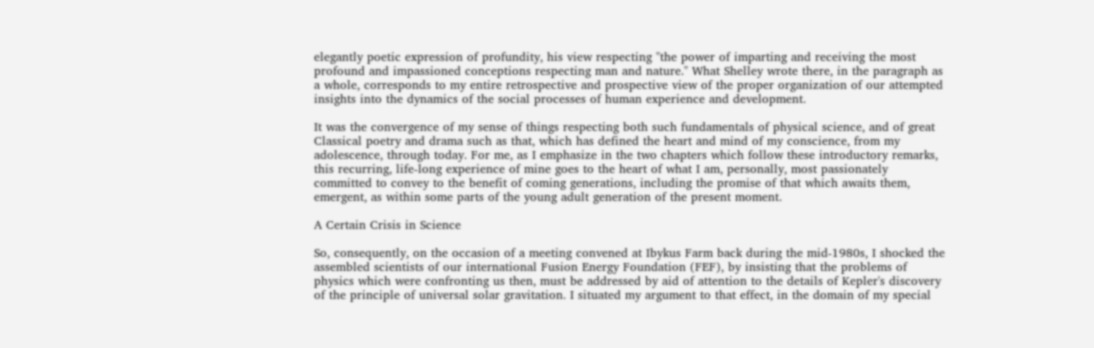elegantly poetic expression of profundity, his view respecting "the power of imparting and receiving the most profound and impassioned conceptions respecting man and nature." What Shelley wrote there, in the paragraph as a whole, corresponds to my entire retrospective and prospective view of the proper organization of our attempted insights into the dynamics of the social processes of human experience and development.

It was the convergence of my sense of things respecting both such fundamentals of physical science, and of great Classical poetry and drama such as that, which has defined the heart and mind of my conscience, from my adolescence, through today. For me, as I emphasize in the two chapters which follow these introductory remarks, this recurring, life-long experience of mine goes to the heart of what I am, personally, most passionately committed to convey to the benefit of coming generations, including the promise of that which awaits them, emergent, as within some parts of the young adult generation of the present moment.

A Certain Crisis in Science

So, consequently, on the occasion of a meeting convened at Ibykus Farm back during the mid-1980s, I shocked the assembled scientists of our international Fusion Energy Foundation (FEF), by insisting that the problems of physics which were confronting us then, must be addressed by aid of attention to the details of Kepler's discovery of the principle of universal solar gravitation. I situated my argument to that effect, in the domain of my special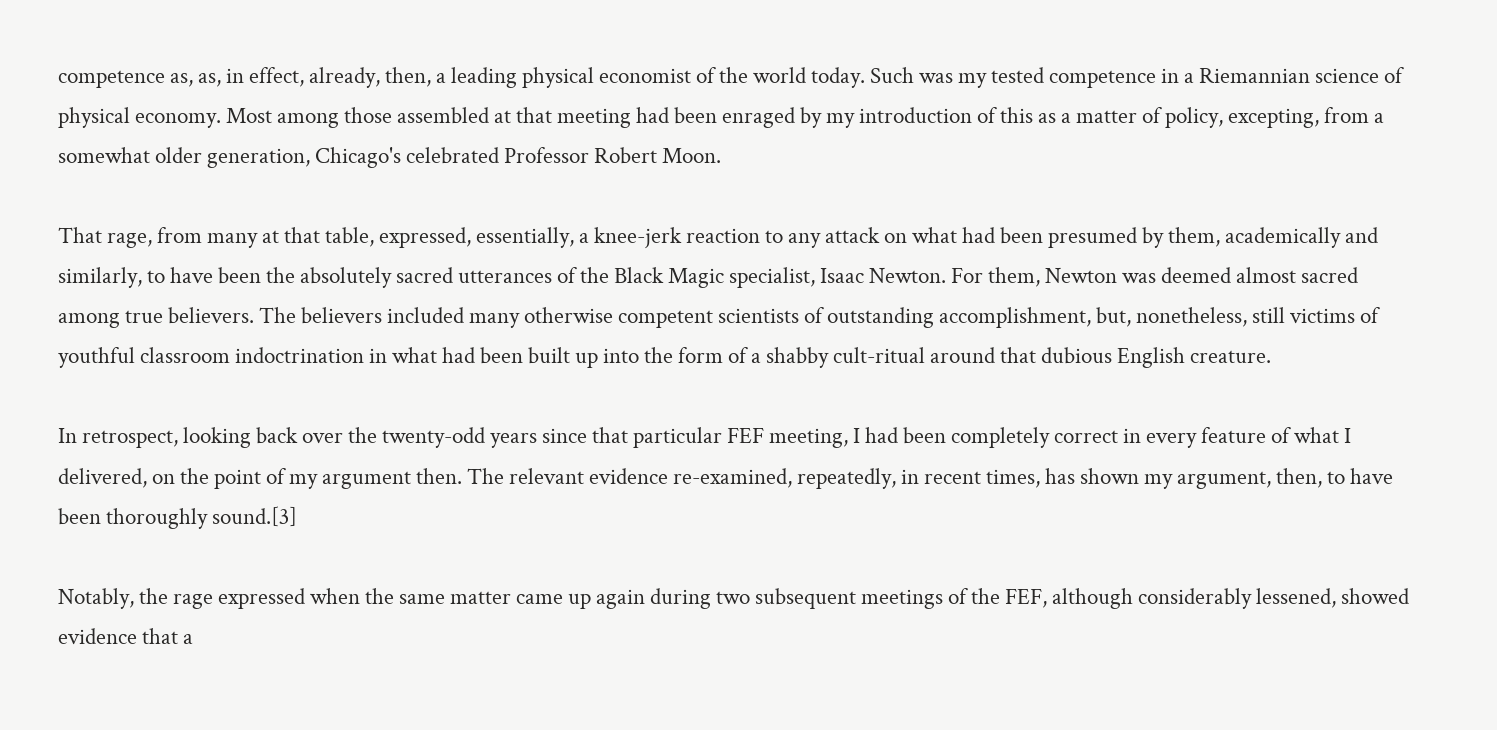competence as, as, in effect, already, then, a leading physical economist of the world today. Such was my tested competence in a Riemannian science of physical economy. Most among those assembled at that meeting had been enraged by my introduction of this as a matter of policy, excepting, from a somewhat older generation, Chicago's celebrated Professor Robert Moon.

That rage, from many at that table, expressed, essentially, a knee-jerk reaction to any attack on what had been presumed by them, academically and similarly, to have been the absolutely sacred utterances of the Black Magic specialist, Isaac Newton. For them, Newton was deemed almost sacred among true believers. The believers included many otherwise competent scientists of outstanding accomplishment, but, nonetheless, still victims of youthful classroom indoctrination in what had been built up into the form of a shabby cult-ritual around that dubious English creature.

In retrospect, looking back over the twenty-odd years since that particular FEF meeting, I had been completely correct in every feature of what I delivered, on the point of my argument then. The relevant evidence re-examined, repeatedly, in recent times, has shown my argument, then, to have been thoroughly sound.[3]

Notably, the rage expressed when the same matter came up again during two subsequent meetings of the FEF, although considerably lessened, showed evidence that a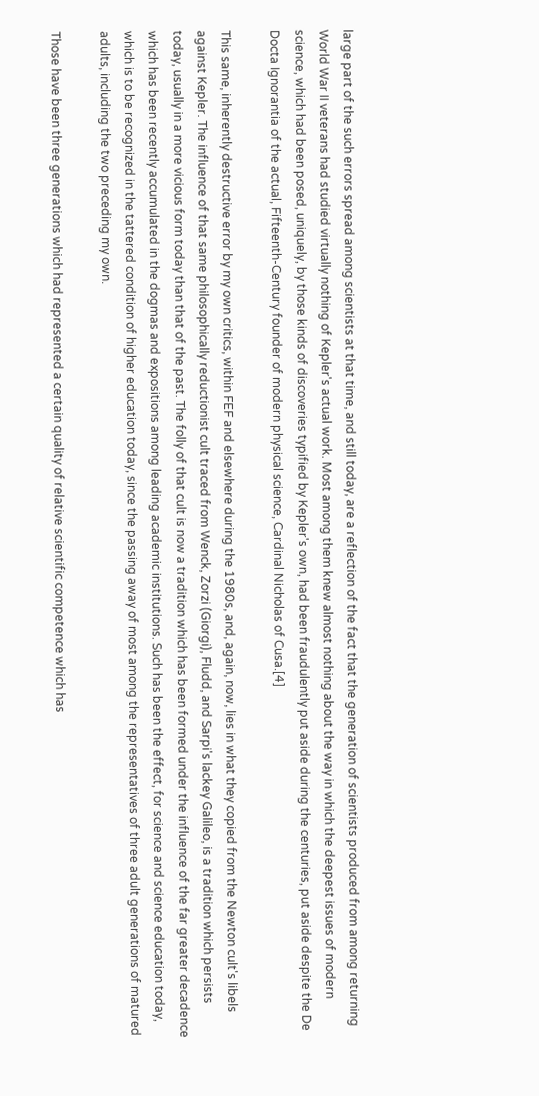large part of the such errors spread among scientists at that time, and still today, are a reflection of the fact that the generation of scientists produced from among returning World War II veterans had studied virtually nothing of Kepler's actual work. Most among them knew almost nothing about the way in which the deepest issues of modern science, which had been posed, uniquely, by those kinds of discoveries typified by Kepler's own, had been fraudulently put aside during the centuries, put aside despite the De Docta Ignorantia of the actual, Fifteenth-Century founder of modern physical science, Cardinal Nicholas of Cusa.[4]

This same, inherently destructive error by my own critics, within FEF and elsewhere during the 1980s, and, again, now, lies in what they copied from the Newton cult's libels against Kepler. The influence of that same philosophically reductionist cult traced from Wenck, Zorzi (Giorgi), Fludd, and Sarpi's lackey Galileo, is a tradition which persists today, usually in a more vicious form today than that of the past. The folly of that cult is now a tradition which has been formed under the influence of the far greater decadence which has been recently accumulated in the dogmas and expositions among leading academic institutions. Such has been the effect, for science and science education today, which is to be recognized in the tattered condition of higher education today, since the passing away of most among the representatives of three adult generations of matured adults, including the two preceding my own.

Those have been three generations which had represented a certain quality of relative scientific competence which has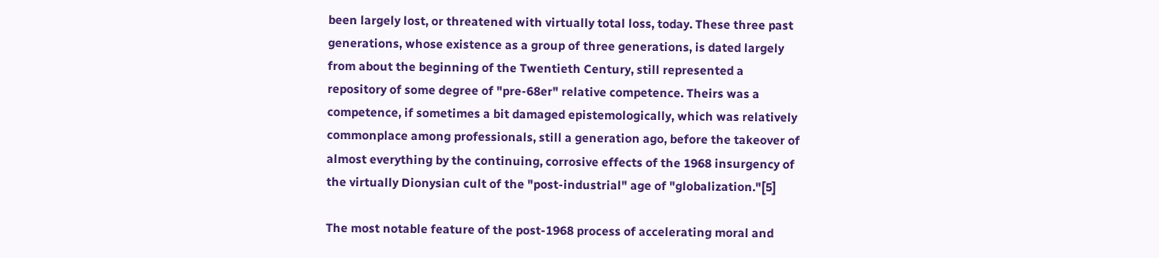been largely lost, or threatened with virtually total loss, today. These three past generations, whose existence as a group of three generations, is dated largely from about the beginning of the Twentieth Century, still represented a repository of some degree of "pre-68er" relative competence. Theirs was a competence, if sometimes a bit damaged epistemologically, which was relatively commonplace among professionals, still a generation ago, before the takeover of almost everything by the continuing, corrosive effects of the 1968 insurgency of the virtually Dionysian cult of the "post-industrial" age of "globalization."[5]

The most notable feature of the post-1968 process of accelerating moral and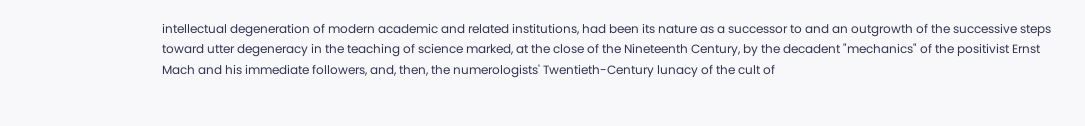intellectual degeneration of modern academic and related institutions, had been its nature as a successor to and an outgrowth of the successive steps toward utter degeneracy in the teaching of science marked, at the close of the Nineteenth Century, by the decadent "mechanics" of the positivist Ernst Mach and his immediate followers, and, then, the numerologists' Twentieth-Century lunacy of the cult of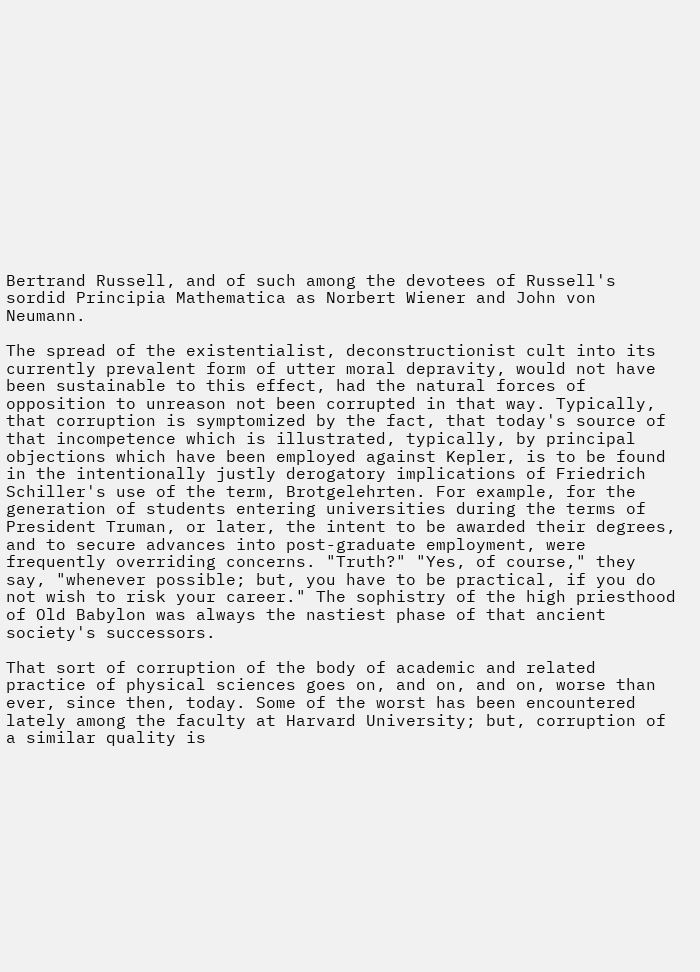Bertrand Russell, and of such among the devotees of Russell's sordid Principia Mathematica as Norbert Wiener and John von Neumann.

The spread of the existentialist, deconstructionist cult into its currently prevalent form of utter moral depravity, would not have been sustainable to this effect, had the natural forces of opposition to unreason not been corrupted in that way. Typically, that corruption is symptomized by the fact, that today's source of that incompetence which is illustrated, typically, by principal objections which have been employed against Kepler, is to be found in the intentionally justly derogatory implications of Friedrich Schiller's use of the term, Brotgelehrten. For example, for the generation of students entering universities during the terms of President Truman, or later, the intent to be awarded their degrees, and to secure advances into post-graduate employment, were frequently overriding concerns. "Truth?" "Yes, of course," they say, "whenever possible; but, you have to be practical, if you do not wish to risk your career." The sophistry of the high priesthood of Old Babylon was always the nastiest phase of that ancient society's successors.

That sort of corruption of the body of academic and related practice of physical sciences goes on, and on, and on, worse than ever, since then, today. Some of the worst has been encountered lately among the faculty at Harvard University; but, corruption of a similar quality is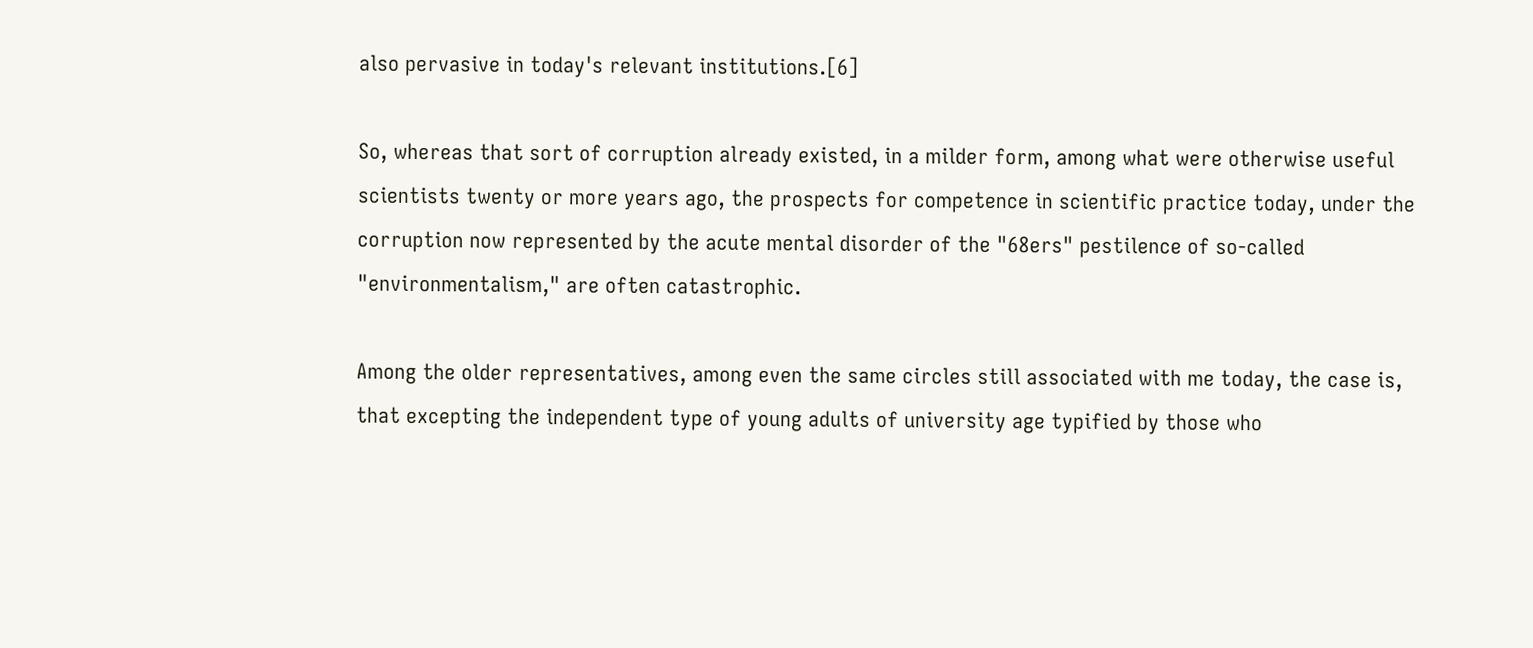also pervasive in today's relevant institutions.[6]

So, whereas that sort of corruption already existed, in a milder form, among what were otherwise useful scientists twenty or more years ago, the prospects for competence in scientific practice today, under the corruption now represented by the acute mental disorder of the "68ers" pestilence of so-called "environmentalism," are often catastrophic.

Among the older representatives, among even the same circles still associated with me today, the case is, that excepting the independent type of young adults of university age typified by those who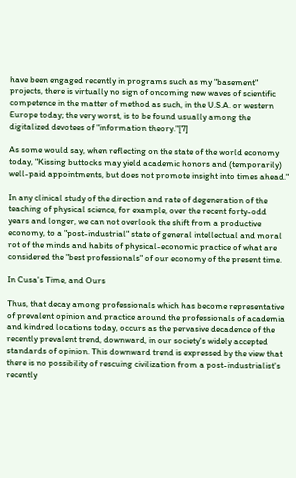have been engaged recently in programs such as my "basement" projects, there is virtually no sign of oncoming new waves of scientific competence in the matter of method as such, in the U.S.A. or western Europe today; the very worst, is to be found usually among the digitalized devotees of "information theory."[7]

As some would say, when reflecting on the state of the world economy today, "Kissing buttocks may yield academic honors and (temporarily) well-paid appointments, but does not promote insight into times ahead."

In any clinical study of the direction and rate of degeneration of the teaching of physical science, for example, over the recent forty-odd years and longer, we can not overlook the shift from a productive economy, to a "post-industrial" state of general intellectual and moral rot of the minds and habits of physical-economic practice of what are considered the "best professionals" of our economy of the present time.

In Cusa's Time, and Ours

Thus, that decay among professionals which has become representative of prevalent opinion and practice around the professionals of academia and kindred locations today, occurs as the pervasive decadence of the recently prevalent trend, downward, in our society's widely accepted standards of opinion. This downward trend is expressed by the view that there is no possibility of rescuing civilization from a post-industrialist's recently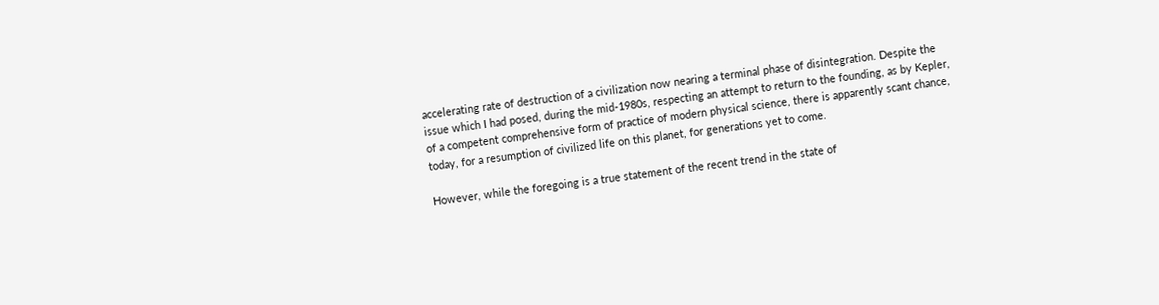accelerating rate of destruction of a civilization now nearing a terminal phase of disintegration. Despite the issue which I had posed, during the mid-1980s, respecting an attempt to return to the founding, as by Kepler, of a competent comprehensive form of practice of modern physical science, there is apparently scant chance, today, for a resumption of civilized life on this planet, for generations yet to come.

However, while the foregoing is a true statement of the recent trend in the state of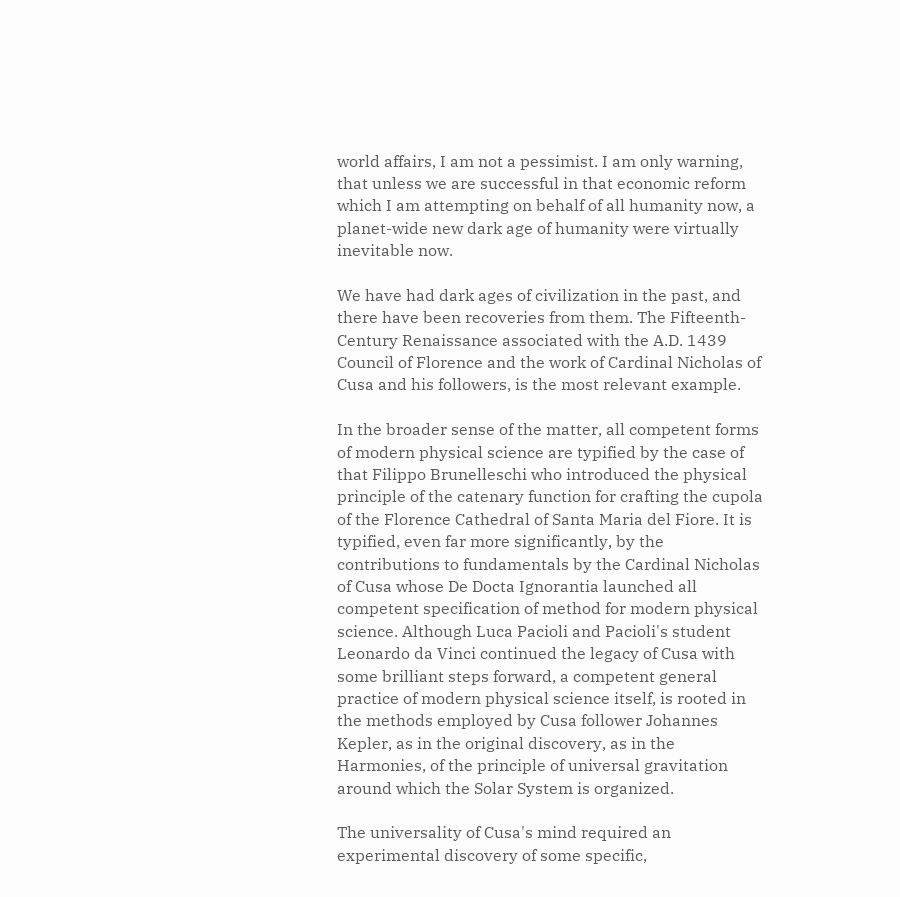world affairs, I am not a pessimist. I am only warning, that unless we are successful in that economic reform which I am attempting on behalf of all humanity now, a planet-wide new dark age of humanity were virtually inevitable now.

We have had dark ages of civilization in the past, and there have been recoveries from them. The Fifteenth-Century Renaissance associated with the A.D. 1439 Council of Florence and the work of Cardinal Nicholas of Cusa and his followers, is the most relevant example.

In the broader sense of the matter, all competent forms of modern physical science are typified by the case of that Filippo Brunelleschi who introduced the physical principle of the catenary function for crafting the cupola of the Florence Cathedral of Santa Maria del Fiore. It is typified, even far more significantly, by the contributions to fundamentals by the Cardinal Nicholas of Cusa whose De Docta Ignorantia launched all competent specification of method for modern physical science. Although Luca Pacioli and Pacioli's student Leonardo da Vinci continued the legacy of Cusa with some brilliant steps forward, a competent general practice of modern physical science itself, is rooted in the methods employed by Cusa follower Johannes Kepler, as in the original discovery, as in the Harmonies, of the principle of universal gravitation around which the Solar System is organized.

The universality of Cusa's mind required an experimental discovery of some specific,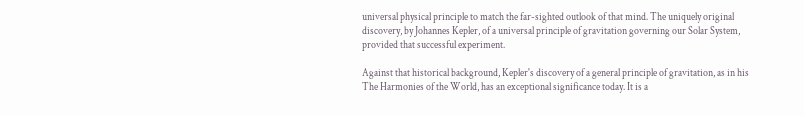universal physical principle to match the far-sighted outlook of that mind. The uniquely original discovery, by Johannes Kepler, of a universal principle of gravitation governing our Solar System, provided that successful experiment.

Against that historical background, Kepler's discovery of a general principle of gravitation, as in his The Harmonies of the World, has an exceptional significance today. It is a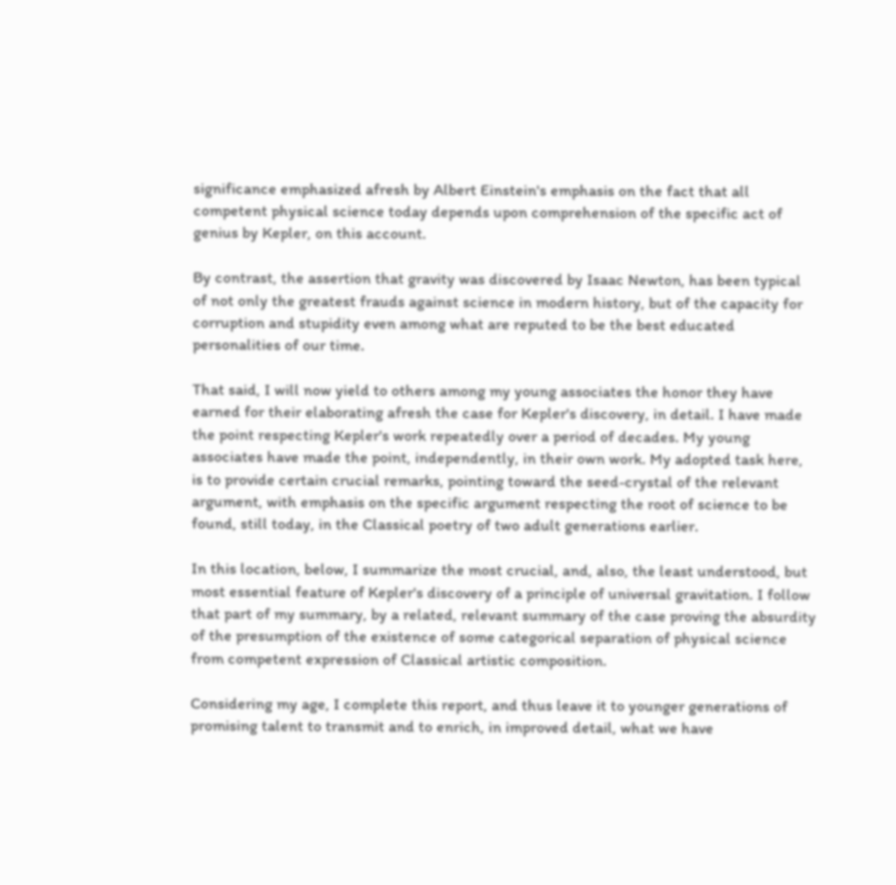significance emphasized afresh by Albert Einstein's emphasis on the fact that all competent physical science today depends upon comprehension of the specific act of genius by Kepler, on this account.

By contrast, the assertion that gravity was discovered by Isaac Newton, has been typical of not only the greatest frauds against science in modern history, but of the capacity for corruption and stupidity even among what are reputed to be the best educated personalities of our time.

That said, I will now yield to others among my young associates the honor they have earned for their elaborating afresh the case for Kepler's discovery, in detail. I have made the point respecting Kepler's work repeatedly over a period of decades. My young associates have made the point, independently, in their own work. My adopted task here, is to provide certain crucial remarks, pointing toward the seed-crystal of the relevant argument, with emphasis on the specific argument respecting the root of science to be found, still today, in the Classical poetry of two adult generations earlier.

In this location, below, I summarize the most crucial, and, also, the least understood, but most essential feature of Kepler's discovery of a principle of universal gravitation. I follow that part of my summary, by a related, relevant summary of the case proving the absurdity of the presumption of the existence of some categorical separation of physical science from competent expression of Classical artistic composition.

Considering my age, I complete this report, and thus leave it to younger generations of promising talent to transmit and to enrich, in improved detail, what we have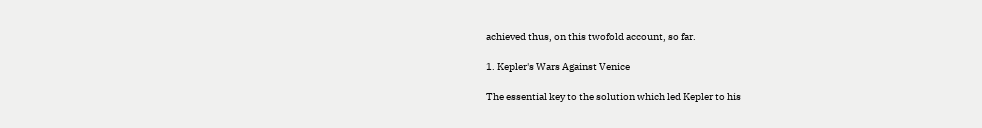achieved thus, on this twofold account, so far.

1. Kepler's Wars Against Venice

The essential key to the solution which led Kepler to his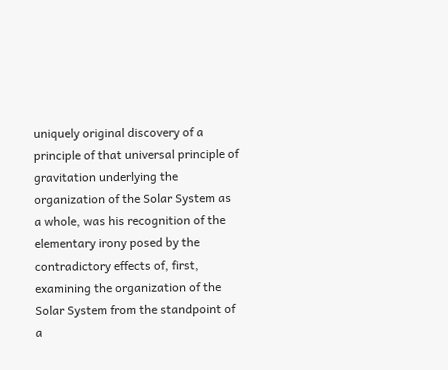uniquely original discovery of a principle of that universal principle of gravitation underlying the organization of the Solar System as a whole, was his recognition of the elementary irony posed by the contradictory effects of, first, examining the organization of the Solar System from the standpoint of a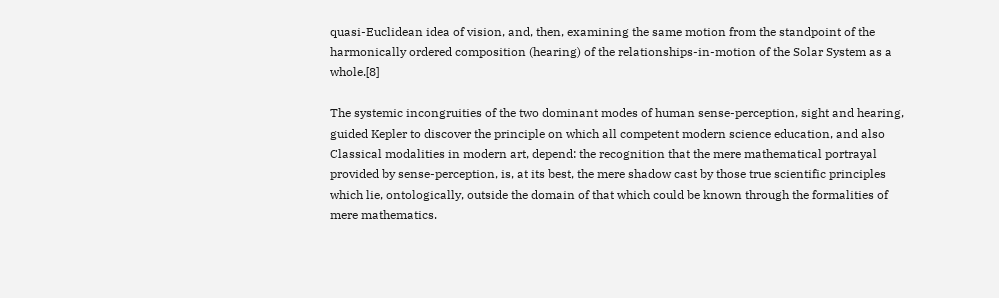quasi-Euclidean idea of vision, and, then, examining the same motion from the standpoint of the harmonically ordered composition (hearing) of the relationships-in-motion of the Solar System as a whole.[8]

The systemic incongruities of the two dominant modes of human sense-perception, sight and hearing, guided Kepler to discover the principle on which all competent modern science education, and also Classical modalities in modern art, depend: the recognition that the mere mathematical portrayal provided by sense-perception, is, at its best, the mere shadow cast by those true scientific principles which lie, ontologically, outside the domain of that which could be known through the formalities of mere mathematics.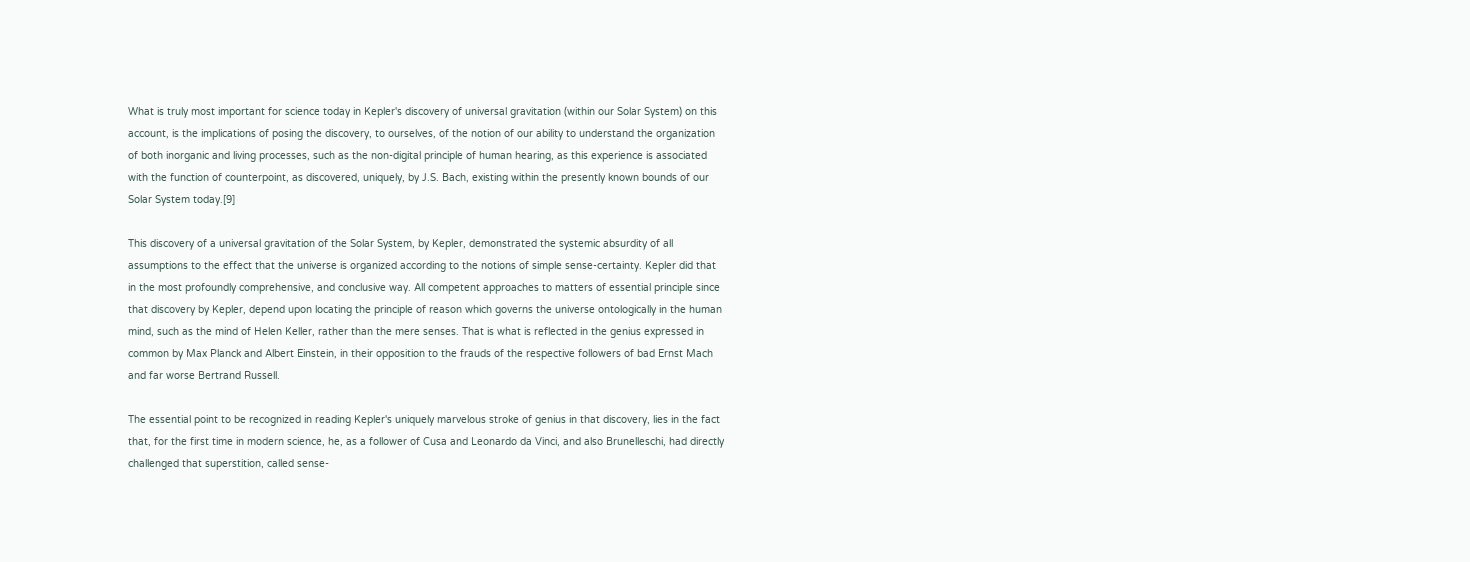What is truly most important for science today in Kepler's discovery of universal gravitation (within our Solar System) on this account, is the implications of posing the discovery, to ourselves, of the notion of our ability to understand the organization of both inorganic and living processes, such as the non-digital principle of human hearing, as this experience is associated with the function of counterpoint, as discovered, uniquely, by J.S. Bach, existing within the presently known bounds of our Solar System today.[9]

This discovery of a universal gravitation of the Solar System, by Kepler, demonstrated the systemic absurdity of all assumptions to the effect that the universe is organized according to the notions of simple sense-certainty. Kepler did that in the most profoundly comprehensive, and conclusive way. All competent approaches to matters of essential principle since that discovery by Kepler, depend upon locating the principle of reason which governs the universe ontologically in the human mind, such as the mind of Helen Keller, rather than the mere senses. That is what is reflected in the genius expressed in common by Max Planck and Albert Einstein, in their opposition to the frauds of the respective followers of bad Ernst Mach and far worse Bertrand Russell.

The essential point to be recognized in reading Kepler's uniquely marvelous stroke of genius in that discovery, lies in the fact that, for the first time in modern science, he, as a follower of Cusa and Leonardo da Vinci, and also Brunelleschi, had directly challenged that superstition, called sense-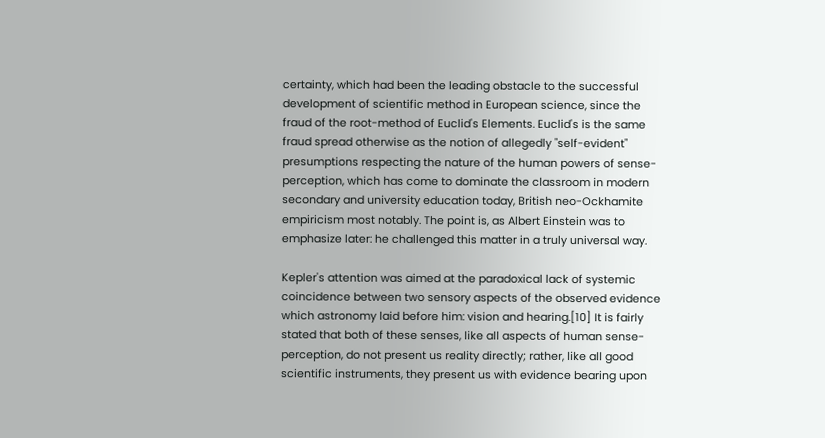certainty, which had been the leading obstacle to the successful development of scientific method in European science, since the fraud of the root-method of Euclid's Elements. Euclid's is the same fraud spread otherwise as the notion of allegedly "self-evident" presumptions respecting the nature of the human powers of sense-perception, which has come to dominate the classroom in modern secondary and university education today, British neo-Ockhamite empiricism most notably. The point is, as Albert Einstein was to emphasize later: he challenged this matter in a truly universal way.

Kepler's attention was aimed at the paradoxical lack of systemic coincidence between two sensory aspects of the observed evidence which astronomy laid before him: vision and hearing.[10] It is fairly stated that both of these senses, like all aspects of human sense-perception, do not present us reality directly; rather, like all good scientific instruments, they present us with evidence bearing upon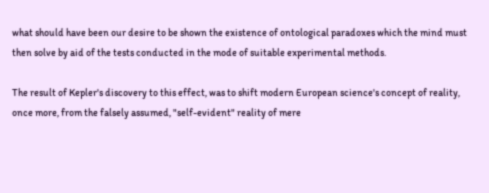what should have been our desire to be shown the existence of ontological paradoxes which the mind must then solve by aid of the tests conducted in the mode of suitable experimental methods.

The result of Kepler's discovery to this effect, was to shift modern European science's concept of reality, once more, from the falsely assumed, "self-evident" reality of mere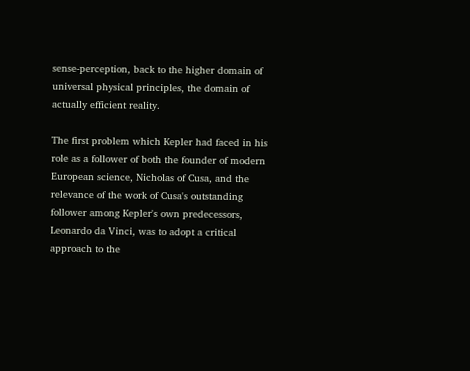sense-perception, back to the higher domain of universal physical principles, the domain of actually efficient reality.

The first problem which Kepler had faced in his role as a follower of both the founder of modern European science, Nicholas of Cusa, and the relevance of the work of Cusa's outstanding follower among Kepler's own predecessors, Leonardo da Vinci, was to adopt a critical approach to the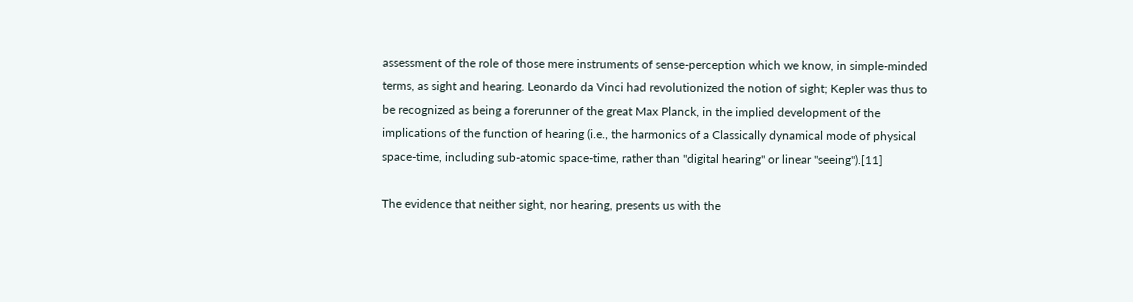assessment of the role of those mere instruments of sense-perception which we know, in simple-minded terms, as sight and hearing. Leonardo da Vinci had revolutionized the notion of sight; Kepler was thus to be recognized as being a forerunner of the great Max Planck, in the implied development of the implications of the function of hearing (i.e., the harmonics of a Classically dynamical mode of physical space-time, including sub-atomic space-time, rather than "digital hearing" or linear "seeing").[11]

The evidence that neither sight, nor hearing, presents us with the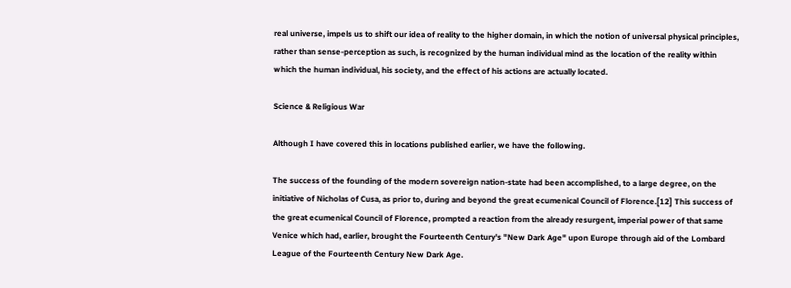real universe, impels us to shift our idea of reality to the higher domain, in which the notion of universal physical principles, rather than sense-perception as such, is recognized by the human individual mind as the location of the reality within which the human individual, his society, and the effect of his actions are actually located.

Science & Religious War

Although I have covered this in locations published earlier, we have the following.

The success of the founding of the modern sovereign nation-state had been accomplished, to a large degree, on the initiative of Nicholas of Cusa, as prior to, during and beyond the great ecumenical Council of Florence.[12] This success of the great ecumenical Council of Florence, prompted a reaction from the already resurgent, imperial power of that same Venice which had, earlier, brought the Fourteenth Century's "New Dark Age" upon Europe through aid of the Lombard League of the Fourteenth Century New Dark Age.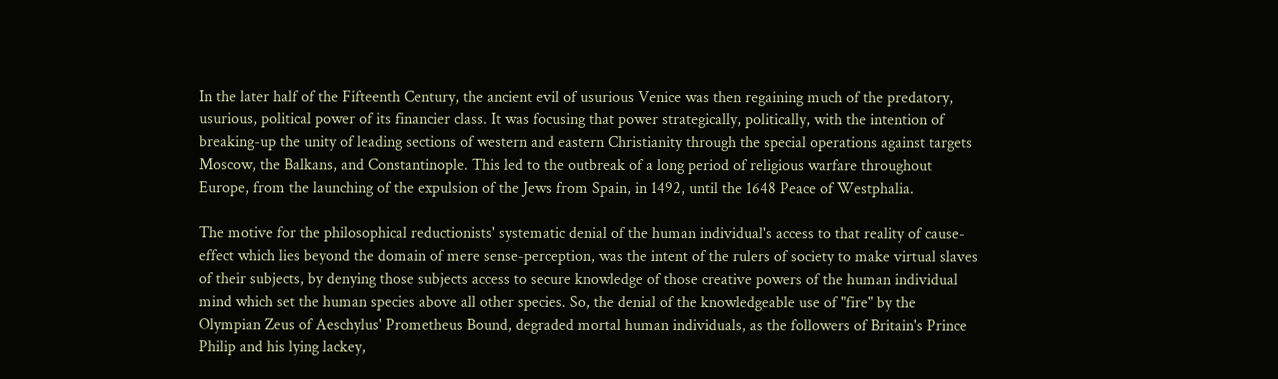In the later half of the Fifteenth Century, the ancient evil of usurious Venice was then regaining much of the predatory, usurious, political power of its financier class. It was focusing that power strategically, politically, with the intention of breaking-up the unity of leading sections of western and eastern Christianity through the special operations against targets Moscow, the Balkans, and Constantinople. This led to the outbreak of a long period of religious warfare throughout Europe, from the launching of the expulsion of the Jews from Spain, in 1492, until the 1648 Peace of Westphalia.

The motive for the philosophical reductionists' systematic denial of the human individual's access to that reality of cause-effect which lies beyond the domain of mere sense-perception, was the intent of the rulers of society to make virtual slaves of their subjects, by denying those subjects access to secure knowledge of those creative powers of the human individual mind which set the human species above all other species. So, the denial of the knowledgeable use of "fire" by the Olympian Zeus of Aeschylus' Prometheus Bound, degraded mortal human individuals, as the followers of Britain's Prince Philip and his lying lackey,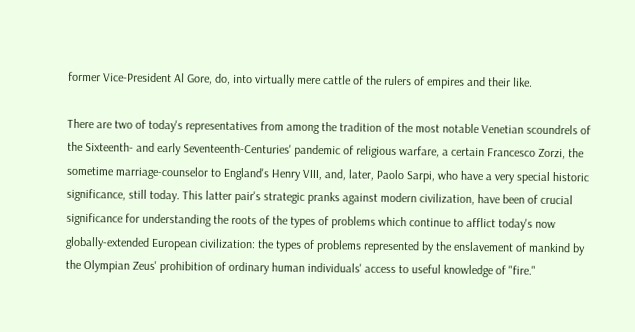former Vice-President Al Gore, do, into virtually mere cattle of the rulers of empires and their like.

There are two of today's representatives from among the tradition of the most notable Venetian scoundrels of the Sixteenth- and early Seventeenth-Centuries' pandemic of religious warfare, a certain Francesco Zorzi, the sometime marriage-counselor to England's Henry VIII, and, later, Paolo Sarpi, who have a very special historic significance, still today. This latter pair's strategic pranks against modern civilization, have been of crucial significance for understanding the roots of the types of problems which continue to afflict today's now globally-extended European civilization: the types of problems represented by the enslavement of mankind by the Olympian Zeus' prohibition of ordinary human individuals' access to useful knowledge of "fire."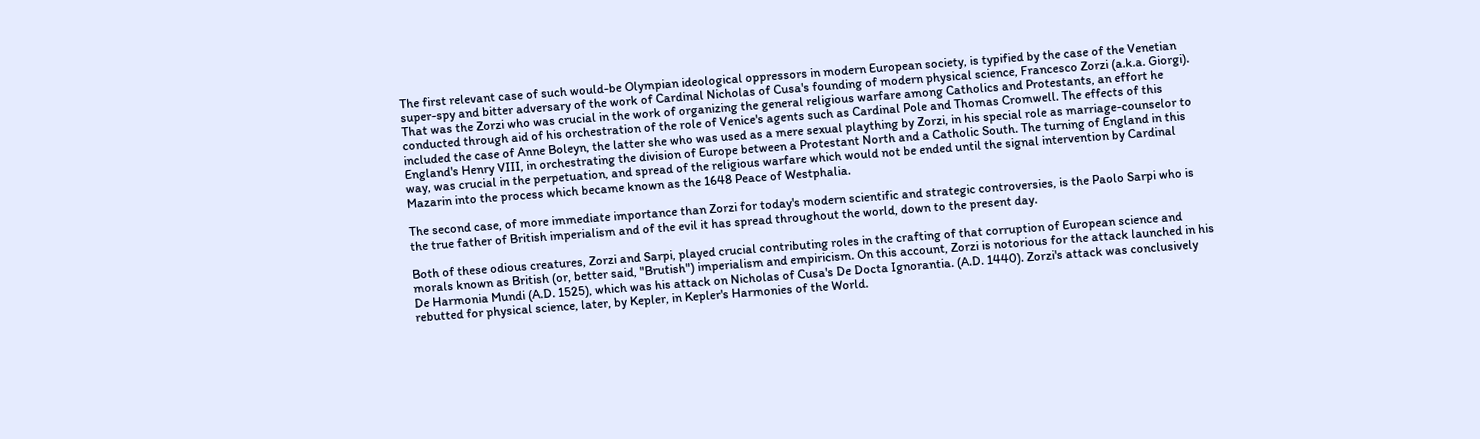The first relevant case of such would-be Olympian ideological oppressors in modern European society, is typified by the case of the Venetian super-spy and bitter adversary of the work of Cardinal Nicholas of Cusa's founding of modern physical science, Francesco Zorzi (a.k.a. Giorgi). That was the Zorzi who was crucial in the work of organizing the general religious warfare among Catholics and Protestants, an effort he conducted through aid of his orchestration of the role of Venice's agents such as Cardinal Pole and Thomas Cromwell. The effects of this included the case of Anne Boleyn, the latter she who was used as a mere sexual plaything by Zorzi, in his special role as marriage-counselor to England's Henry VIII, in orchestrating the division of Europe between a Protestant North and a Catholic South. The turning of England in this way, was crucial in the perpetuation, and spread of the religious warfare which would not be ended until the signal intervention by Cardinal Mazarin into the process which became known as the 1648 Peace of Westphalia.

The second case, of more immediate importance than Zorzi for today's modern scientific and strategic controversies, is the Paolo Sarpi who is the true father of British imperialism and of the evil it has spread throughout the world, down to the present day.

Both of these odious creatures, Zorzi and Sarpi, played crucial contributing roles in the crafting of that corruption of European science and morals known as British (or, better said, "Brutish") imperialism and empiricism. On this account, Zorzi is notorious for the attack launched in his De Harmonia Mundi (A.D. 1525), which was his attack on Nicholas of Cusa's De Docta Ignorantia. (A.D. 1440). Zorzi's attack was conclusively rebutted for physical science, later, by Kepler, in Kepler's Harmonies of the World.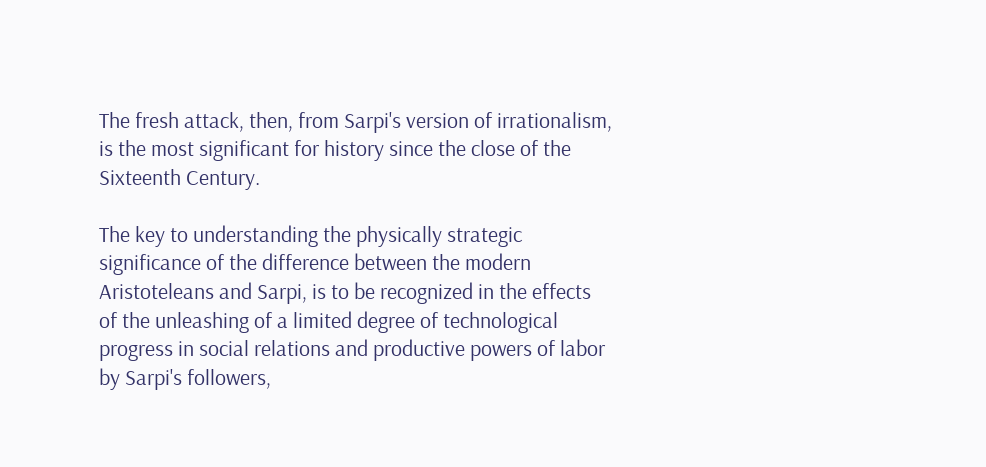The fresh attack, then, from Sarpi's version of irrationalism, is the most significant for history since the close of the Sixteenth Century.

The key to understanding the physically strategic significance of the difference between the modern Aristoteleans and Sarpi, is to be recognized in the effects of the unleashing of a limited degree of technological progress in social relations and productive powers of labor by Sarpi's followers,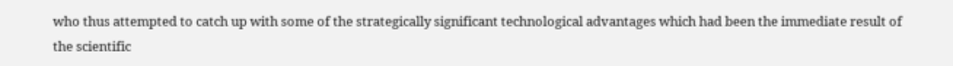who thus attempted to catch up with some of the strategically significant technological advantages which had been the immediate result of the scientific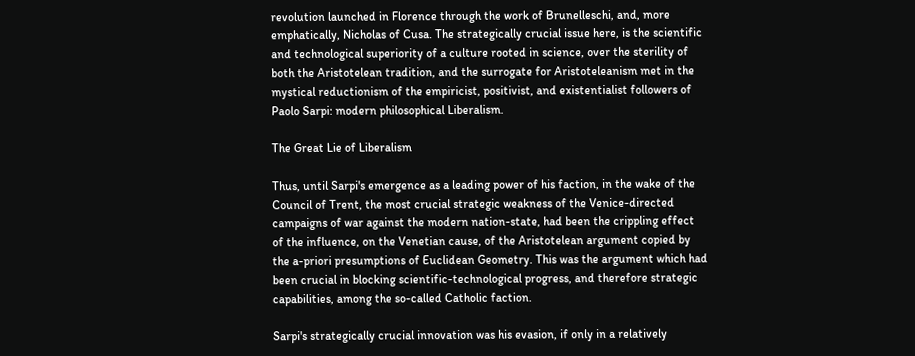revolution launched in Florence through the work of Brunelleschi, and, more emphatically, Nicholas of Cusa. The strategically crucial issue here, is the scientific and technological superiority of a culture rooted in science, over the sterility of both the Aristotelean tradition, and the surrogate for Aristoteleanism met in the mystical reductionism of the empiricist, positivist, and existentialist followers of Paolo Sarpi: modern philosophical Liberalism.

The Great Lie of Liberalism

Thus, until Sarpi's emergence as a leading power of his faction, in the wake of the Council of Trent, the most crucial strategic weakness of the Venice-directed campaigns of war against the modern nation-state, had been the crippling effect of the influence, on the Venetian cause, of the Aristotelean argument copied by the a-priori presumptions of Euclidean Geometry. This was the argument which had been crucial in blocking scientific-technological progress, and therefore strategic capabilities, among the so-called Catholic faction.

Sarpi's strategically crucial innovation was his evasion, if only in a relatively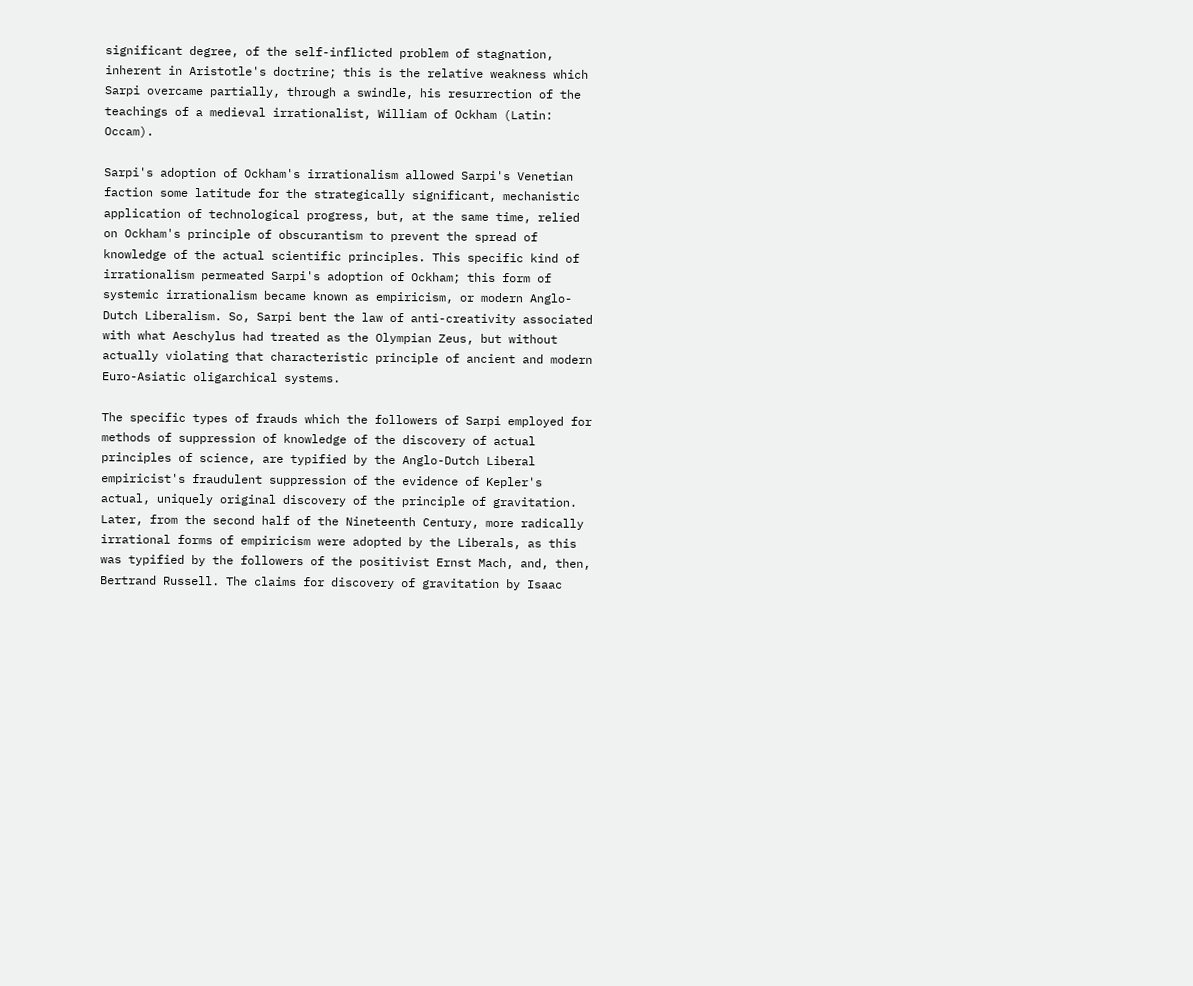significant degree, of the self-inflicted problem of stagnation, inherent in Aristotle's doctrine; this is the relative weakness which Sarpi overcame partially, through a swindle, his resurrection of the teachings of a medieval irrationalist, William of Ockham (Latin: Occam).

Sarpi's adoption of Ockham's irrationalism allowed Sarpi's Venetian faction some latitude for the strategically significant, mechanistic application of technological progress, but, at the same time, relied on Ockham's principle of obscurantism to prevent the spread of knowledge of the actual scientific principles. This specific kind of irrationalism permeated Sarpi's adoption of Ockham; this form of systemic irrationalism became known as empiricism, or modern Anglo-Dutch Liberalism. So, Sarpi bent the law of anti-creativity associated with what Aeschylus had treated as the Olympian Zeus, but without actually violating that characteristic principle of ancient and modern Euro-Asiatic oligarchical systems.

The specific types of frauds which the followers of Sarpi employed for methods of suppression of knowledge of the discovery of actual principles of science, are typified by the Anglo-Dutch Liberal empiricist's fraudulent suppression of the evidence of Kepler's actual, uniquely original discovery of the principle of gravitation. Later, from the second half of the Nineteenth Century, more radically irrational forms of empiricism were adopted by the Liberals, as this was typified by the followers of the positivist Ernst Mach, and, then, Bertrand Russell. The claims for discovery of gravitation by Isaac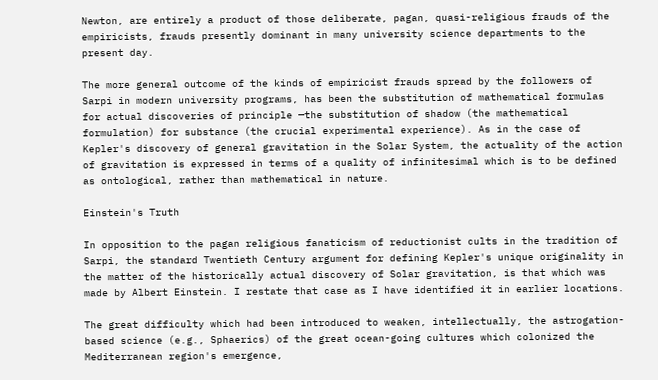Newton, are entirely a product of those deliberate, pagan, quasi-religious frauds of the empiricists, frauds presently dominant in many university science departments to the present day.

The more general outcome of the kinds of empiricist frauds spread by the followers of Sarpi in modern university programs, has been the substitution of mathematical formulas for actual discoveries of principle —the substitution of shadow (the mathematical formulation) for substance (the crucial experimental experience). As in the case of Kepler's discovery of general gravitation in the Solar System, the actuality of the action of gravitation is expressed in terms of a quality of infinitesimal which is to be defined as ontological, rather than mathematical in nature.

Einstein's Truth

In opposition to the pagan religious fanaticism of reductionist cults in the tradition of Sarpi, the standard Twentieth Century argument for defining Kepler's unique originality in the matter of the historically actual discovery of Solar gravitation, is that which was made by Albert Einstein. I restate that case as I have identified it in earlier locations.

The great difficulty which had been introduced to weaken, intellectually, the astrogation-based science (e.g., Sphaerics) of the great ocean-going cultures which colonized the Mediterranean region's emergence,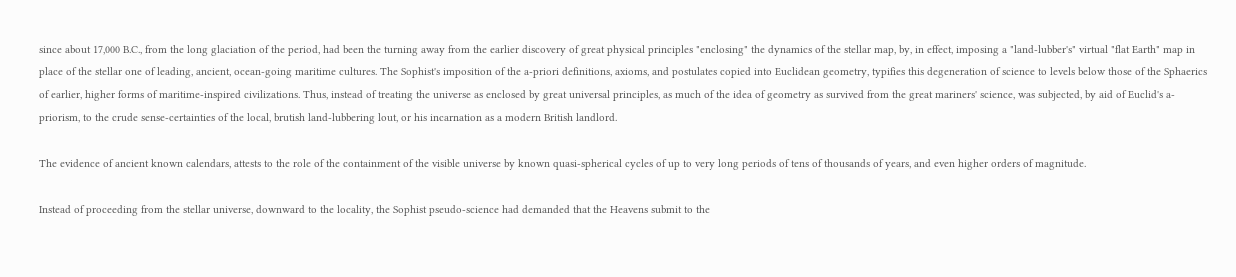since about 17,000 B.C., from the long glaciation of the period, had been the turning away from the earlier discovery of great physical principles "enclosing" the dynamics of the stellar map, by, in effect, imposing a "land-lubber's" virtual "flat Earth" map in place of the stellar one of leading, ancient, ocean-going maritime cultures. The Sophist's imposition of the a-priori definitions, axioms, and postulates copied into Euclidean geometry, typifies this degeneration of science to levels below those of the Sphaerics of earlier, higher forms of maritime-inspired civilizations. Thus, instead of treating the universe as enclosed by great universal principles, as much of the idea of geometry as survived from the great mariners' science, was subjected, by aid of Euclid's a-priorism, to the crude sense-certainties of the local, brutish land-lubbering lout, or his incarnation as a modern British landlord.

The evidence of ancient known calendars, attests to the role of the containment of the visible universe by known quasi-spherical cycles of up to very long periods of tens of thousands of years, and even higher orders of magnitude.

Instead of proceeding from the stellar universe, downward to the locality, the Sophist pseudo-science had demanded that the Heavens submit to the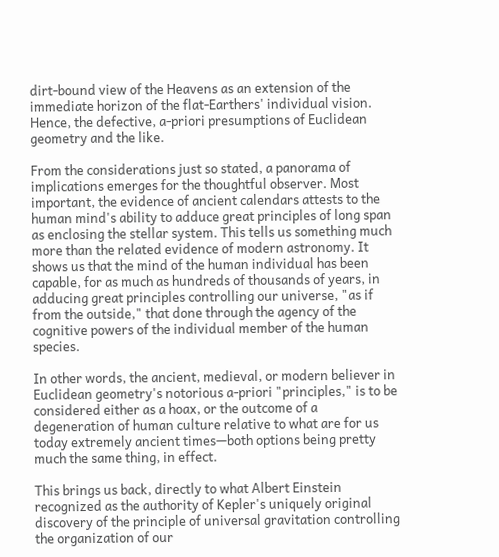dirt-bound view of the Heavens as an extension of the immediate horizon of the flat-Earthers' individual vision. Hence, the defective, a-priori presumptions of Euclidean geometry and the like.

From the considerations just so stated, a panorama of implications emerges for the thoughtful observer. Most important, the evidence of ancient calendars attests to the human mind's ability to adduce great principles of long span as enclosing the stellar system. This tells us something much more than the related evidence of modern astronomy. It shows us that the mind of the human individual has been capable, for as much as hundreds of thousands of years, in adducing great principles controlling our universe, "as if from the outside," that done through the agency of the cognitive powers of the individual member of the human species.

In other words, the ancient, medieval, or modern believer in Euclidean geometry's notorious a-priori "principles," is to be considered either as a hoax, or the outcome of a degeneration of human culture relative to what are for us today extremely ancient times—both options being pretty much the same thing, in effect.

This brings us back, directly to what Albert Einstein recognized as the authority of Kepler's uniquely original discovery of the principle of universal gravitation controlling the organization of our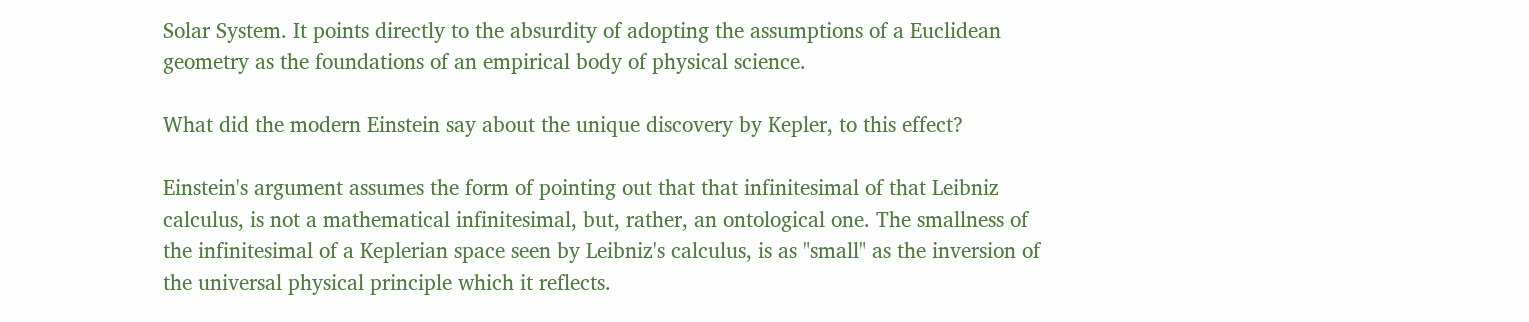Solar System. It points directly to the absurdity of adopting the assumptions of a Euclidean geometry as the foundations of an empirical body of physical science.

What did the modern Einstein say about the unique discovery by Kepler, to this effect?

Einstein's argument assumes the form of pointing out that that infinitesimal of that Leibniz calculus, is not a mathematical infinitesimal, but, rather, an ontological one. The smallness of the infinitesimal of a Keplerian space seen by Leibniz's calculus, is as "small" as the inversion of the universal physical principle which it reflects.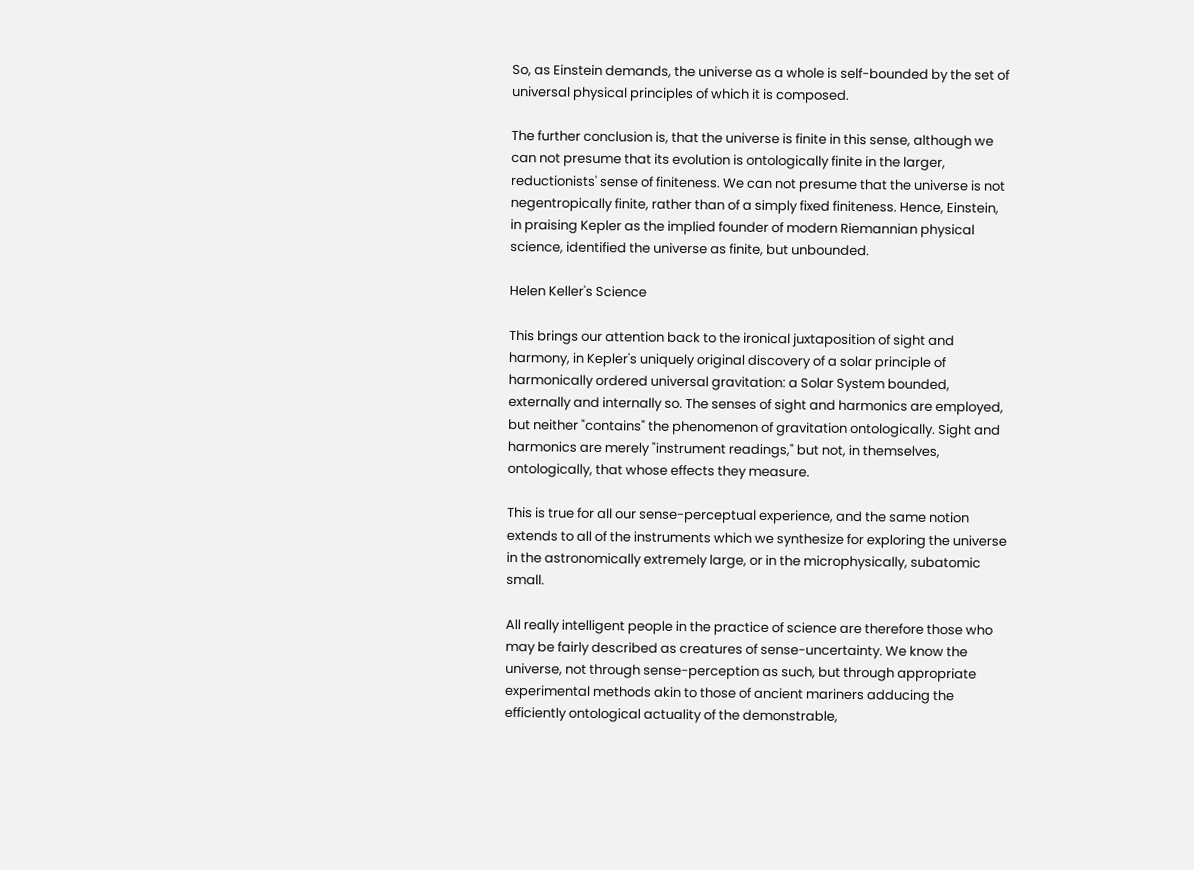So, as Einstein demands, the universe as a whole is self-bounded by the set of universal physical principles of which it is composed.

The further conclusion is, that the universe is finite in this sense, although we can not presume that its evolution is ontologically finite in the larger, reductionists' sense of finiteness. We can not presume that the universe is not negentropically finite, rather than of a simply fixed finiteness. Hence, Einstein, in praising Kepler as the implied founder of modern Riemannian physical science, identified the universe as finite, but unbounded.

Helen Keller's Science

This brings our attention back to the ironical juxtaposition of sight and harmony, in Kepler's uniquely original discovery of a solar principle of harmonically ordered universal gravitation: a Solar System bounded, externally and internally so. The senses of sight and harmonics are employed, but neither "contains" the phenomenon of gravitation ontologically. Sight and harmonics are merely "instrument readings," but not, in themselves, ontologically, that whose effects they measure.

This is true for all our sense-perceptual experience, and the same notion extends to all of the instruments which we synthesize for exploring the universe in the astronomically extremely large, or in the microphysically, subatomic small.

All really intelligent people in the practice of science are therefore those who may be fairly described as creatures of sense-uncertainty. We know the universe, not through sense-perception as such, but through appropriate experimental methods akin to those of ancient mariners adducing the efficiently ontological actuality of the demonstrable,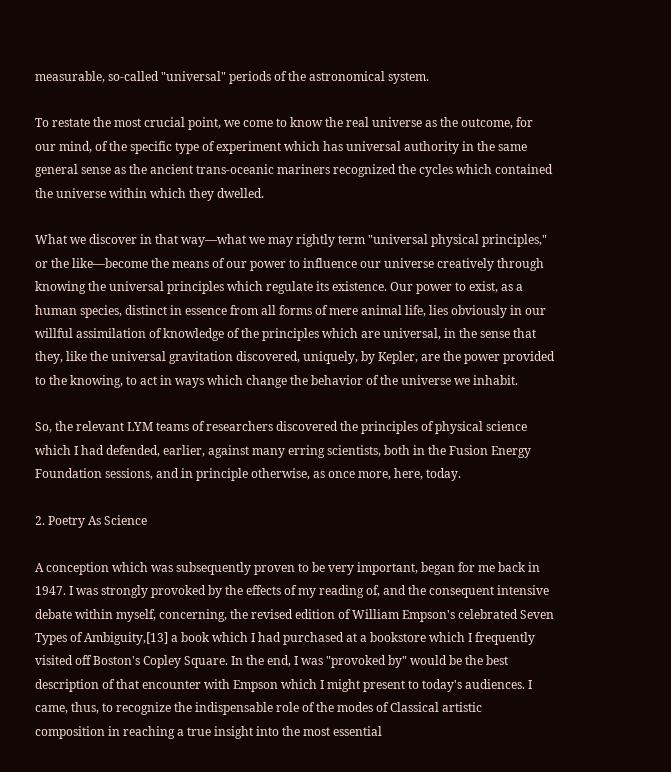measurable, so-called "universal" periods of the astronomical system.

To restate the most crucial point, we come to know the real universe as the outcome, for our mind, of the specific type of experiment which has universal authority in the same general sense as the ancient trans-oceanic mariners recognized the cycles which contained the universe within which they dwelled.

What we discover in that way—what we may rightly term "universal physical principles," or the like—become the means of our power to influence our universe creatively through knowing the universal principles which regulate its existence. Our power to exist, as a human species, distinct in essence from all forms of mere animal life, lies obviously in our willful assimilation of knowledge of the principles which are universal, in the sense that they, like the universal gravitation discovered, uniquely, by Kepler, are the power provided to the knowing, to act in ways which change the behavior of the universe we inhabit.

So, the relevant LYM teams of researchers discovered the principles of physical science which I had defended, earlier, against many erring scientists, both in the Fusion Energy Foundation sessions, and in principle otherwise, as once more, here, today.

2. Poetry As Science

A conception which was subsequently proven to be very important, began for me back in 1947. I was strongly provoked by the effects of my reading of, and the consequent intensive debate within myself, concerning, the revised edition of William Empson's celebrated Seven Types of Ambiguity,[13] a book which I had purchased at a bookstore which I frequently visited off Boston's Copley Square. In the end, I was "provoked by" would be the best description of that encounter with Empson which I might present to today's audiences. I came, thus, to recognize the indispensable role of the modes of Classical artistic composition in reaching a true insight into the most essential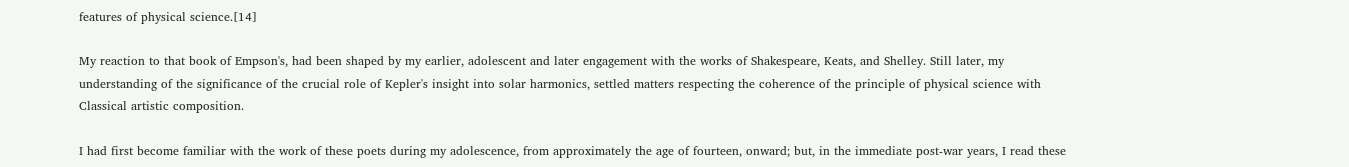features of physical science.[14]

My reaction to that book of Empson's, had been shaped by my earlier, adolescent and later engagement with the works of Shakespeare, Keats, and Shelley. Still later, my understanding of the significance of the crucial role of Kepler's insight into solar harmonics, settled matters respecting the coherence of the principle of physical science with Classical artistic composition.

I had first become familiar with the work of these poets during my adolescence, from approximately the age of fourteen, onward; but, in the immediate post-war years, I read these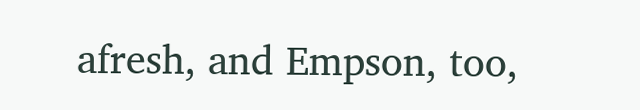afresh, and Empson, too,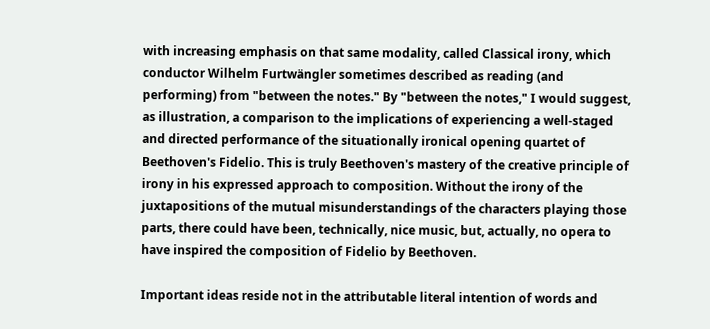with increasing emphasis on that same modality, called Classical irony, which conductor Wilhelm Furtwängler sometimes described as reading (and performing) from "between the notes." By "between the notes," I would suggest, as illustration, a comparison to the implications of experiencing a well-staged and directed performance of the situationally ironical opening quartet of Beethoven's Fidelio. This is truly Beethoven's mastery of the creative principle of irony in his expressed approach to composition. Without the irony of the juxtapositions of the mutual misunderstandings of the characters playing those parts, there could have been, technically, nice music, but, actually, no opera to have inspired the composition of Fidelio by Beethoven.

Important ideas reside not in the attributable literal intention of words and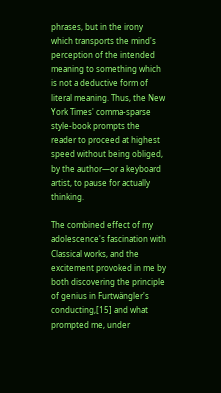phrases, but in the irony which transports the mind's perception of the intended meaning to something which is not a deductive form of literal meaning. Thus, the New York Times' comma-sparse style-book prompts the reader to proceed at highest speed without being obliged, by the author—or a keyboard artist, to pause for actually thinking.

The combined effect of my adolescence's fascination with Classical works, and the excitement provoked in me by both discovering the principle of genius in Furtwängler's conducting,[15] and what prompted me, under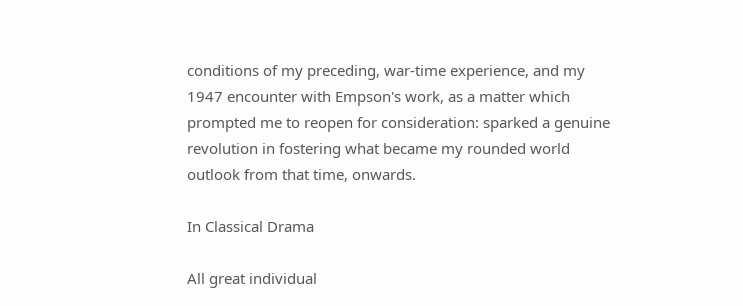conditions of my preceding, war-time experience, and my 1947 encounter with Empson's work, as a matter which prompted me to reopen for consideration: sparked a genuine revolution in fostering what became my rounded world outlook from that time, onwards.

In Classical Drama

All great individual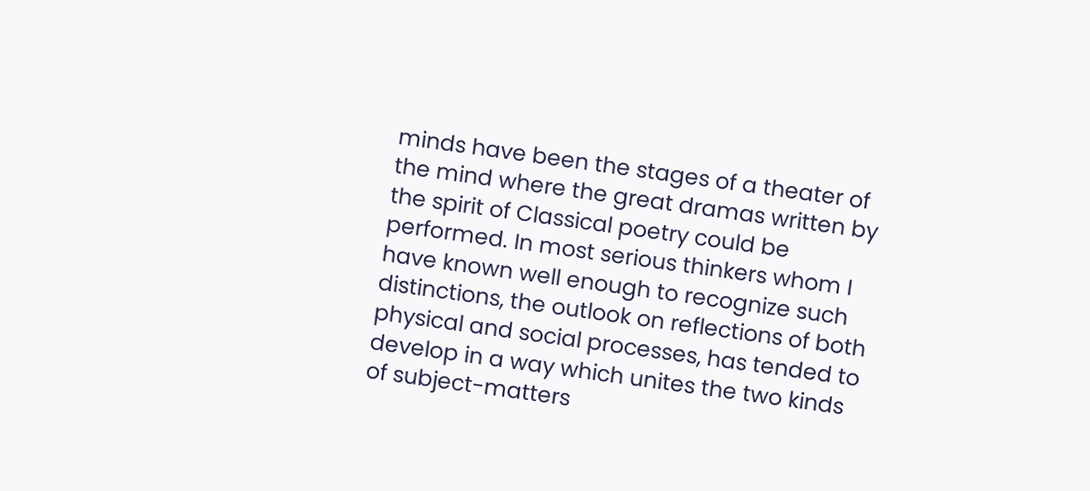minds have been the stages of a theater of the mind where the great dramas written by the spirit of Classical poetry could be performed. In most serious thinkers whom I have known well enough to recognize such distinctions, the outlook on reflections of both physical and social processes, has tended to develop in a way which unites the two kinds of subject-matters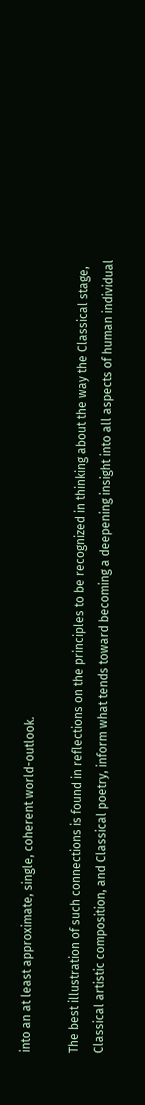into an at least approximate, single, coherent world-outlook.

The best illustration of such connections is found in reflections on the principles to be recognized in thinking about the way the Classical stage, Classical artistic composition, and Classical poetry, inform what tends toward becoming a deepening insight into all aspects of human individual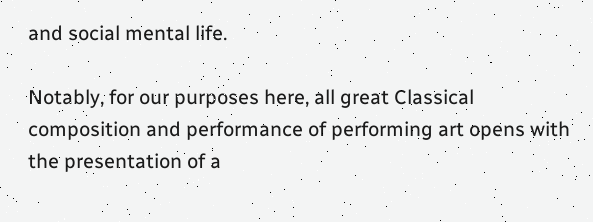and social mental life.

Notably, for our purposes here, all great Classical composition and performance of performing art opens with the presentation of a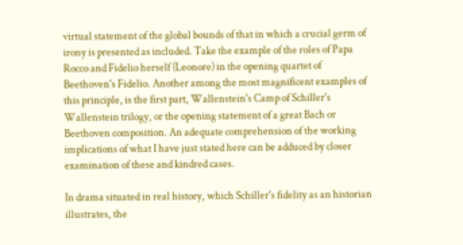virtual statement of the global bounds of that in which a crucial germ of irony is presented as included. Take the example of the roles of Papa Rocco and Fidelio herself (Leonore) in the opening quartet of Beethoven's Fidelio. Another among the most magnificent examples of this principle, is the first part, Wallenstein's Camp of Schiller's Wallenstein trilogy, or the opening statement of a great Bach or Beethoven composition. An adequate comprehension of the working implications of what I have just stated here can be adduced by closer examination of these and kindred cases.

In drama situated in real history, which Schiller's fidelity as an historian illustrates, the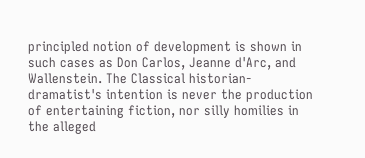principled notion of development is shown in such cases as Don Carlos, Jeanne d'Arc, and Wallenstein. The Classical historian-dramatist's intention is never the production of entertaining fiction, nor silly homilies in the alleged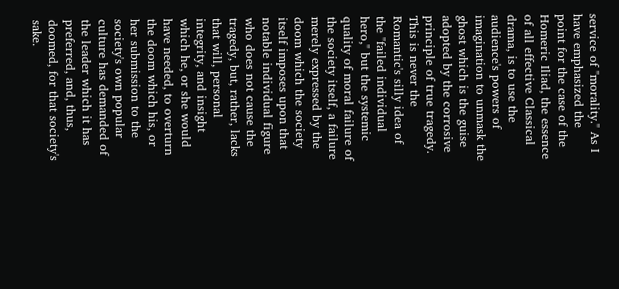service of "morality." As I have emphasized the point for the case of the Homeric Iliad, the essence of all effective Classical drama, is to use the audience's powers of imagination to unmask the ghost which is the guise adopted by the corrosive principle of true tragedy. This is never the Romantic's silly idea of the "failed individual hero," but the systemic quality of moral failure of the society itself, a failure merely expressed by the doom which the society itself imposes upon that notable individual figure who does not cause the tragedy, but, rather, lacks that will, personal integrity, and insight which he, or she would have needed, to overturn the doom which his, or her submission to the society's own popular culture has demanded of the leader which it has preferred, and, thus, doomed, for that society's sake.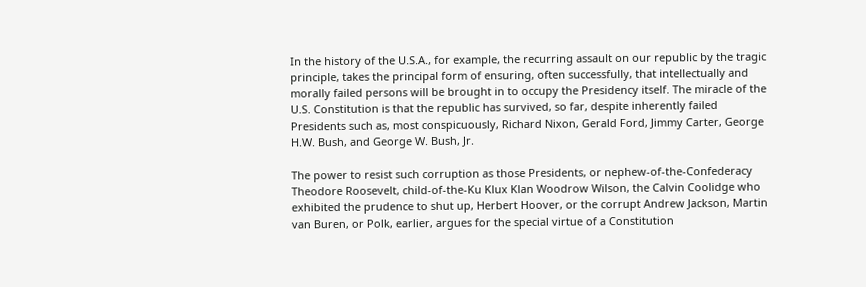In the history of the U.S.A., for example, the recurring assault on our republic by the tragic principle, takes the principal form of ensuring, often successfully, that intellectually and morally failed persons will be brought in to occupy the Presidency itself. The miracle of the U.S. Constitution is that the republic has survived, so far, despite inherently failed Presidents such as, most conspicuously, Richard Nixon, Gerald Ford, Jimmy Carter, George H.W. Bush, and George W. Bush, Jr.

The power to resist such corruption as those Presidents, or nephew-of-the-Confederacy Theodore Roosevelt, child-of-the-Ku Klux Klan Woodrow Wilson, the Calvin Coolidge who exhibited the prudence to shut up, Herbert Hoover, or the corrupt Andrew Jackson, Martin van Buren, or Polk, earlier, argues for the special virtue of a Constitution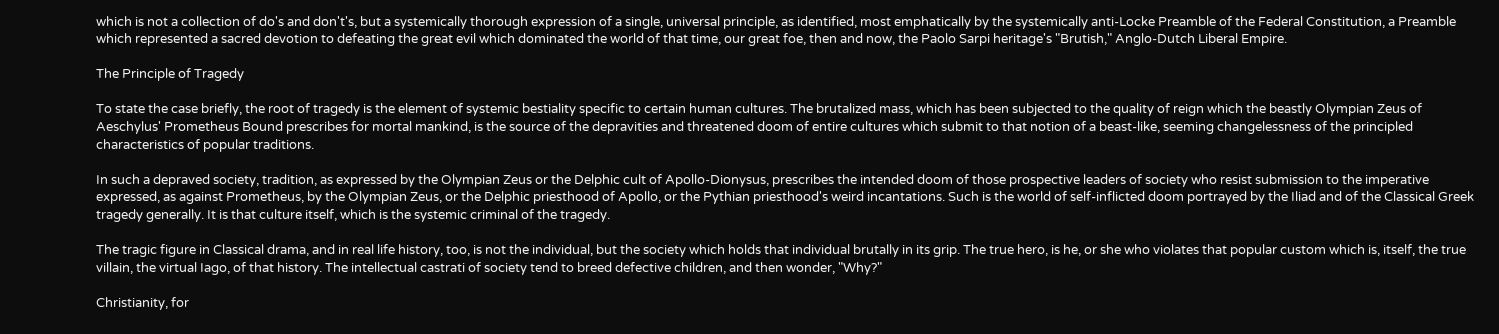which is not a collection of do's and don't's, but a systemically thorough expression of a single, universal principle, as identified, most emphatically by the systemically anti-Locke Preamble of the Federal Constitution, a Preamble which represented a sacred devotion to defeating the great evil which dominated the world of that time, our great foe, then and now, the Paolo Sarpi heritage's "Brutish," Anglo-Dutch Liberal Empire.

The Principle of Tragedy

To state the case briefly, the root of tragedy is the element of systemic bestiality specific to certain human cultures. The brutalized mass, which has been subjected to the quality of reign which the beastly Olympian Zeus of Aeschylus' Prometheus Bound prescribes for mortal mankind, is the source of the depravities and threatened doom of entire cultures which submit to that notion of a beast-like, seeming changelessness of the principled characteristics of popular traditions.

In such a depraved society, tradition, as expressed by the Olympian Zeus or the Delphic cult of Apollo-Dionysus, prescribes the intended doom of those prospective leaders of society who resist submission to the imperative expressed, as against Prometheus, by the Olympian Zeus, or the Delphic priesthood of Apollo, or the Pythian priesthood's weird incantations. Such is the world of self-inflicted doom portrayed by the Iliad and of the Classical Greek tragedy generally. It is that culture itself, which is the systemic criminal of the tragedy.

The tragic figure in Classical drama, and in real life history, too, is not the individual, but the society which holds that individual brutally in its grip. The true hero, is he, or she who violates that popular custom which is, itself, the true villain, the virtual Iago, of that history. The intellectual castrati of society tend to breed defective children, and then wonder, "Why?"

Christianity, for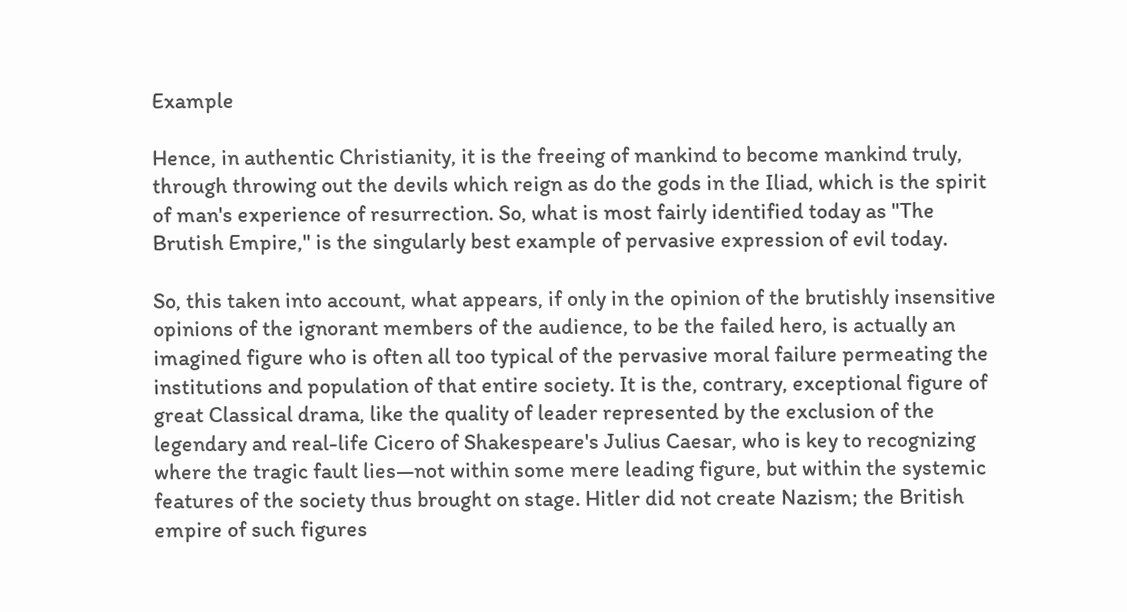Example

Hence, in authentic Christianity, it is the freeing of mankind to become mankind truly, through throwing out the devils which reign as do the gods in the Iliad, which is the spirit of man's experience of resurrection. So, what is most fairly identified today as "The Brutish Empire," is the singularly best example of pervasive expression of evil today.

So, this taken into account, what appears, if only in the opinion of the brutishly insensitive opinions of the ignorant members of the audience, to be the failed hero, is actually an imagined figure who is often all too typical of the pervasive moral failure permeating the institutions and population of that entire society. It is the, contrary, exceptional figure of great Classical drama, like the quality of leader represented by the exclusion of the legendary and real-life Cicero of Shakespeare's Julius Caesar, who is key to recognizing where the tragic fault lies—not within some mere leading figure, but within the systemic features of the society thus brought on stage. Hitler did not create Nazism; the British empire of such figures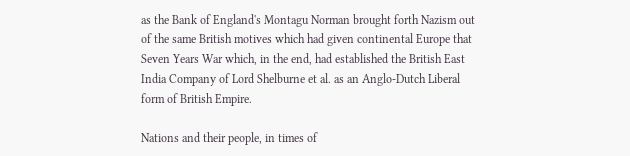as the Bank of England's Montagu Norman brought forth Nazism out of the same British motives which had given continental Europe that Seven Years War which, in the end, had established the British East India Company of Lord Shelburne et al. as an Anglo-Dutch Liberal form of British Empire.

Nations and their people, in times of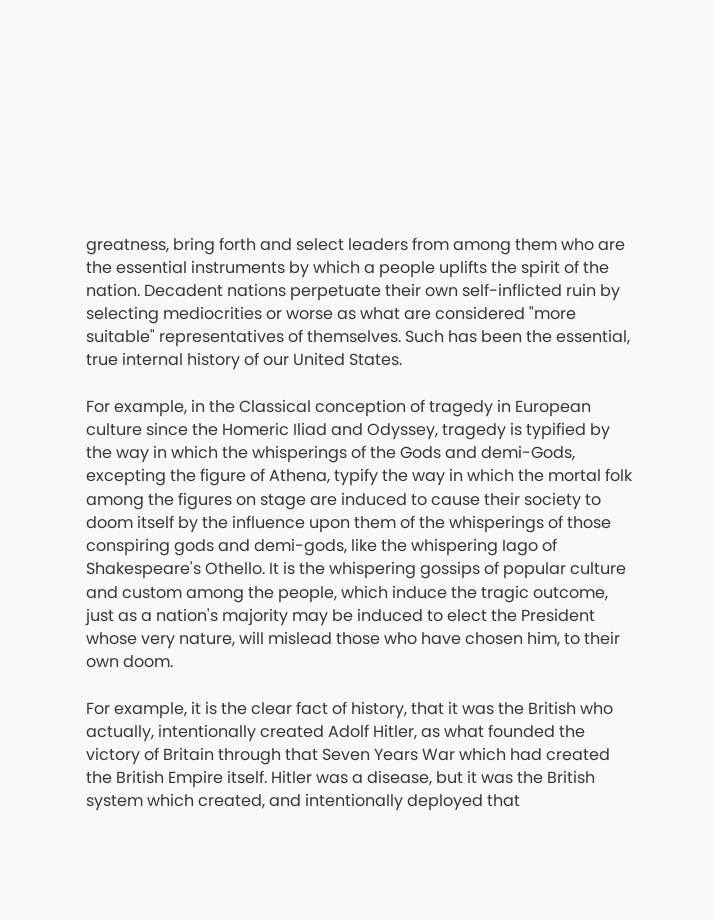greatness, bring forth and select leaders from among them who are the essential instruments by which a people uplifts the spirit of the nation. Decadent nations perpetuate their own self-inflicted ruin by selecting mediocrities or worse as what are considered "more suitable" representatives of themselves. Such has been the essential, true internal history of our United States.

For example, in the Classical conception of tragedy in European culture since the Homeric Iliad and Odyssey, tragedy is typified by the way in which the whisperings of the Gods and demi-Gods, excepting the figure of Athena, typify the way in which the mortal folk among the figures on stage are induced to cause their society to doom itself by the influence upon them of the whisperings of those conspiring gods and demi-gods, like the whispering Iago of Shakespeare's Othello. It is the whispering gossips of popular culture and custom among the people, which induce the tragic outcome, just as a nation's majority may be induced to elect the President whose very nature, will mislead those who have chosen him, to their own doom.

For example, it is the clear fact of history, that it was the British who actually, intentionally created Adolf Hitler, as what founded the victory of Britain through that Seven Years War which had created the British Empire itself. Hitler was a disease, but it was the British system which created, and intentionally deployed that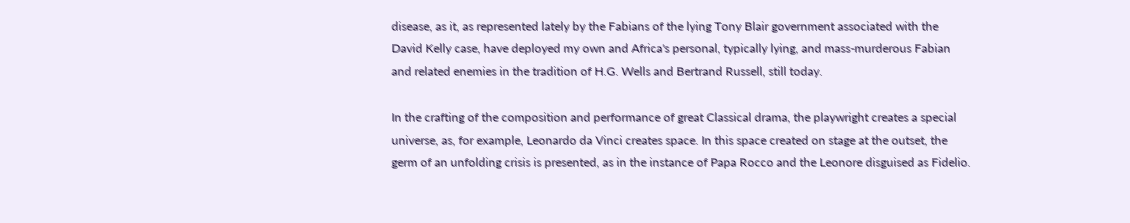disease, as it, as represented lately by the Fabians of the lying Tony Blair government associated with the David Kelly case, have deployed my own and Africa's personal, typically lying, and mass-murderous Fabian and related enemies in the tradition of H.G. Wells and Bertrand Russell, still today.

In the crafting of the composition and performance of great Classical drama, the playwright creates a special universe, as, for example, Leonardo da Vinci creates space. In this space created on stage at the outset, the germ of an unfolding crisis is presented, as in the instance of Papa Rocco and the Leonore disguised as Fidelio.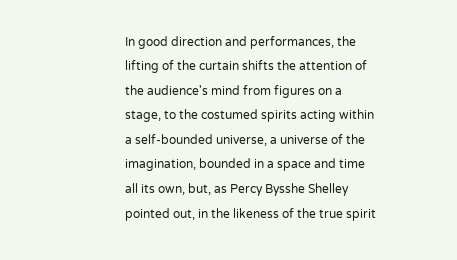In good direction and performances, the lifting of the curtain shifts the attention of the audience's mind from figures on a stage, to the costumed spirits acting within a self-bounded universe, a universe of the imagination, bounded in a space and time all its own, but, as Percy Bysshe Shelley pointed out, in the likeness of the true spirit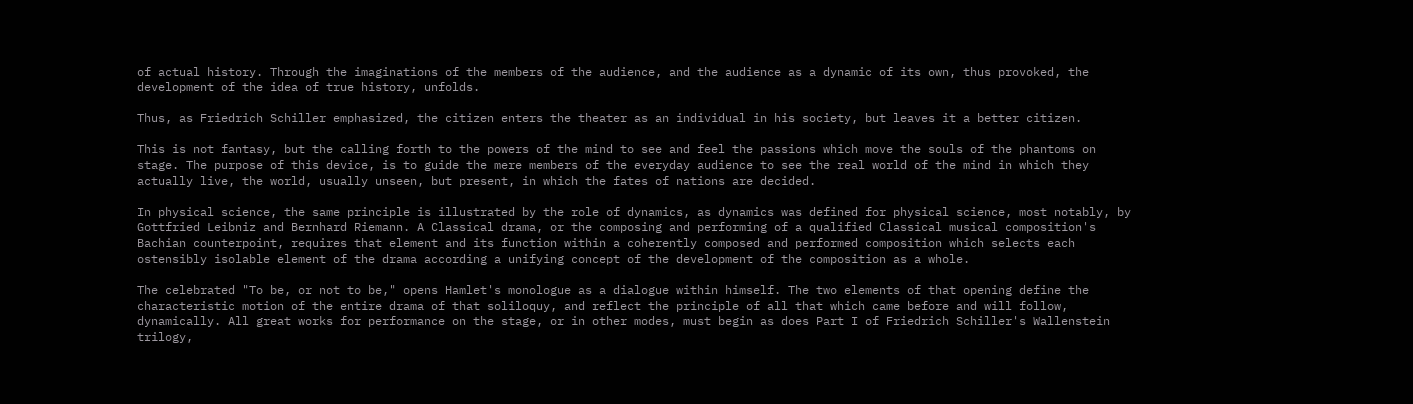of actual history. Through the imaginations of the members of the audience, and the audience as a dynamic of its own, thus provoked, the development of the idea of true history, unfolds.

Thus, as Friedrich Schiller emphasized, the citizen enters the theater as an individual in his society, but leaves it a better citizen.

This is not fantasy, but the calling forth to the powers of the mind to see and feel the passions which move the souls of the phantoms on stage. The purpose of this device, is to guide the mere members of the everyday audience to see the real world of the mind in which they actually live, the world, usually unseen, but present, in which the fates of nations are decided.

In physical science, the same principle is illustrated by the role of dynamics, as dynamics was defined for physical science, most notably, by Gottfried Leibniz and Bernhard Riemann. A Classical drama, or the composing and performing of a qualified Classical musical composition's Bachian counterpoint, requires that element and its function within a coherently composed and performed composition which selects each ostensibly isolable element of the drama according a unifying concept of the development of the composition as a whole.

The celebrated "To be, or not to be," opens Hamlet's monologue as a dialogue within himself. The two elements of that opening define the characteristic motion of the entire drama of that soliloquy, and reflect the principle of all that which came before and will follow, dynamically. All great works for performance on the stage, or in other modes, must begin as does Part I of Friedrich Schiller's Wallenstein trilogy,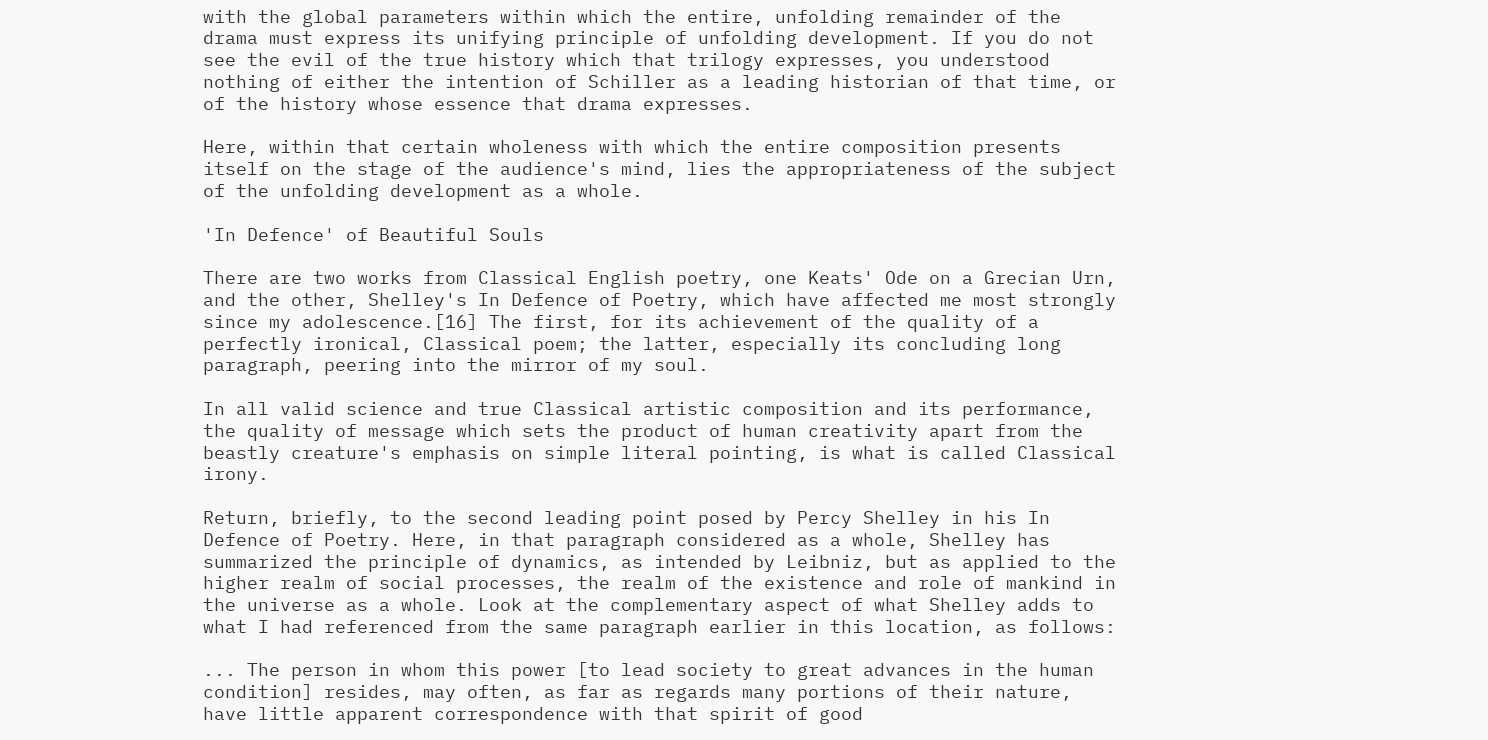with the global parameters within which the entire, unfolding remainder of the drama must express its unifying principle of unfolding development. If you do not see the evil of the true history which that trilogy expresses, you understood nothing of either the intention of Schiller as a leading historian of that time, or of the history whose essence that drama expresses.

Here, within that certain wholeness with which the entire composition presents itself on the stage of the audience's mind, lies the appropriateness of the subject of the unfolding development as a whole.

'In Defence' of Beautiful Souls

There are two works from Classical English poetry, one Keats' Ode on a Grecian Urn, and the other, Shelley's In Defence of Poetry, which have affected me most strongly since my adolescence.[16] The first, for its achievement of the quality of a perfectly ironical, Classical poem; the latter, especially its concluding long paragraph, peering into the mirror of my soul.

In all valid science and true Classical artistic composition and its performance, the quality of message which sets the product of human creativity apart from the beastly creature's emphasis on simple literal pointing, is what is called Classical irony.

Return, briefly, to the second leading point posed by Percy Shelley in his In Defence of Poetry. Here, in that paragraph considered as a whole, Shelley has summarized the principle of dynamics, as intended by Leibniz, but as applied to the higher realm of social processes, the realm of the existence and role of mankind in the universe as a whole. Look at the complementary aspect of what Shelley adds to what I had referenced from the same paragraph earlier in this location, as follows:

... The person in whom this power [to lead society to great advances in the human condition] resides, may often, as far as regards many portions of their nature, have little apparent correspondence with that spirit of good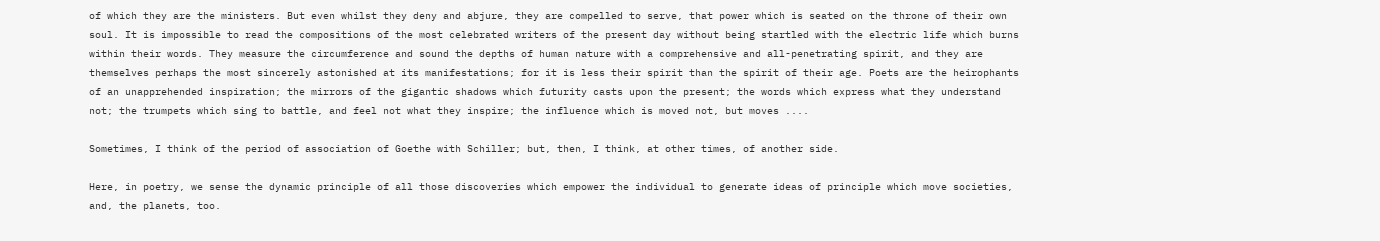of which they are the ministers. But even whilst they deny and abjure, they are compelled to serve, that power which is seated on the throne of their own soul. It is impossible to read the compositions of the most celebrated writers of the present day without being startled with the electric life which burns within their words. They measure the circumference and sound the depths of human nature with a comprehensive and all-penetrating spirit, and they are themselves perhaps the most sincerely astonished at its manifestations; for it is less their spirit than the spirit of their age. Poets are the heirophants of an unapprehended inspiration; the mirrors of the gigantic shadows which futurity casts upon the present; the words which express what they understand not; the trumpets which sing to battle, and feel not what they inspire; the influence which is moved not, but moves ....

Sometimes, I think of the period of association of Goethe with Schiller; but, then, I think, at other times, of another side.

Here, in poetry, we sense the dynamic principle of all those discoveries which empower the individual to generate ideas of principle which move societies, and, the planets, too.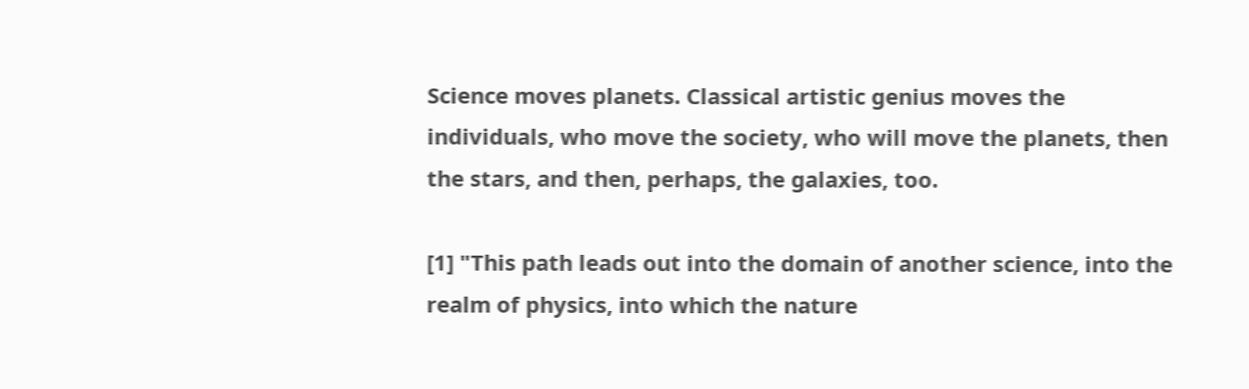Science moves planets. Classical artistic genius moves the individuals, who move the society, who will move the planets, then the stars, and then, perhaps, the galaxies, too.

[1] "This path leads out into the domain of another science, into the realm of physics, into which the nature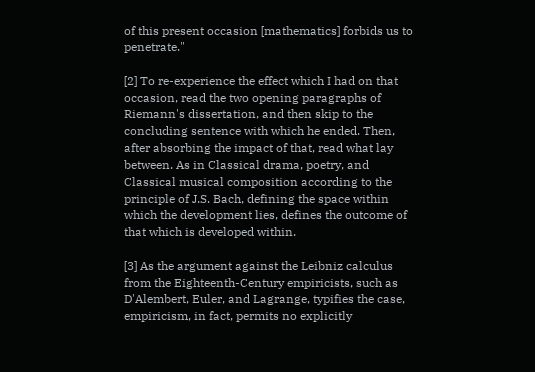of this present occasion [mathematics] forbids us to penetrate."

[2] To re-experience the effect which I had on that occasion, read the two opening paragraphs of Riemann's dissertation, and then skip to the concluding sentence with which he ended. Then, after absorbing the impact of that, read what lay between. As in Classical drama, poetry, and Classical musical composition according to the principle of J.S. Bach, defining the space within which the development lies, defines the outcome of that which is developed within.

[3] As the argument against the Leibniz calculus from the Eighteenth-Century empiricists, such as D'Alembert, Euler, and Lagrange, typifies the case, empiricism, in fact, permits no explicitly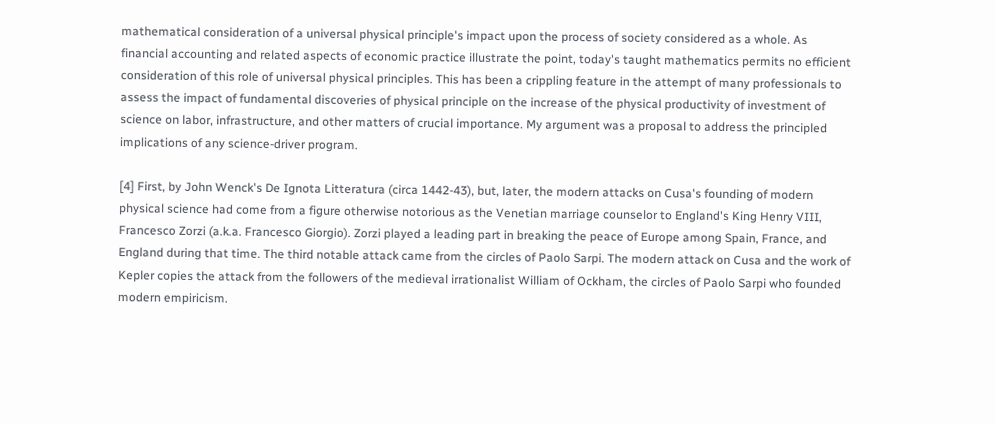mathematical consideration of a universal physical principle's impact upon the process of society considered as a whole. As financial accounting and related aspects of economic practice illustrate the point, today's taught mathematics permits no efficient consideration of this role of universal physical principles. This has been a crippling feature in the attempt of many professionals to assess the impact of fundamental discoveries of physical principle on the increase of the physical productivity of investment of science on labor, infrastructure, and other matters of crucial importance. My argument was a proposal to address the principled implications of any science-driver program.

[4] First, by John Wenck's De Ignota Litteratura (circa 1442-43), but, later, the modern attacks on Cusa's founding of modern physical science had come from a figure otherwise notorious as the Venetian marriage counselor to England's King Henry VIII, Francesco Zorzi (a.k.a. Francesco Giorgio). Zorzi played a leading part in breaking the peace of Europe among Spain, France, and England during that time. The third notable attack came from the circles of Paolo Sarpi. The modern attack on Cusa and the work of Kepler copies the attack from the followers of the medieval irrationalist William of Ockham, the circles of Paolo Sarpi who founded modern empiricism.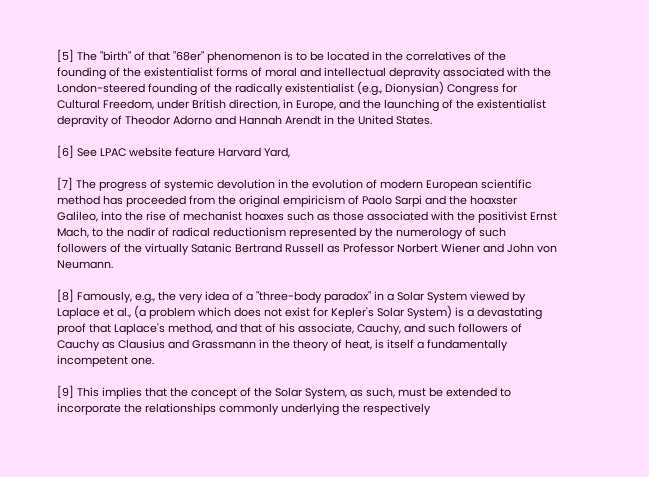[5] The "birth" of that "68er" phenomenon is to be located in the correlatives of the founding of the existentialist forms of moral and intellectual depravity associated with the London-steered founding of the radically existentialist (e.g., Dionysian) Congress for Cultural Freedom, under British direction, in Europe, and the launching of the existentialist depravity of Theodor Adorno and Hannah Arendt in the United States.

[6] See LPAC website feature Harvard Yard,

[7] The progress of systemic devolution in the evolution of modern European scientific method has proceeded from the original empiricism of Paolo Sarpi and the hoaxster Galileo, into the rise of mechanist hoaxes such as those associated with the positivist Ernst Mach, to the nadir of radical reductionism represented by the numerology of such followers of the virtually Satanic Bertrand Russell as Professor Norbert Wiener and John von Neumann.

[8] Famously, e.g., the very idea of a "three-body paradox" in a Solar System viewed by Laplace et al., (a problem which does not exist for Kepler's Solar System) is a devastating proof that Laplace's method, and that of his associate, Cauchy, and such followers of Cauchy as Clausius and Grassmann in the theory of heat, is itself a fundamentally incompetent one.

[9] This implies that the concept of the Solar System, as such, must be extended to incorporate the relationships commonly underlying the respectively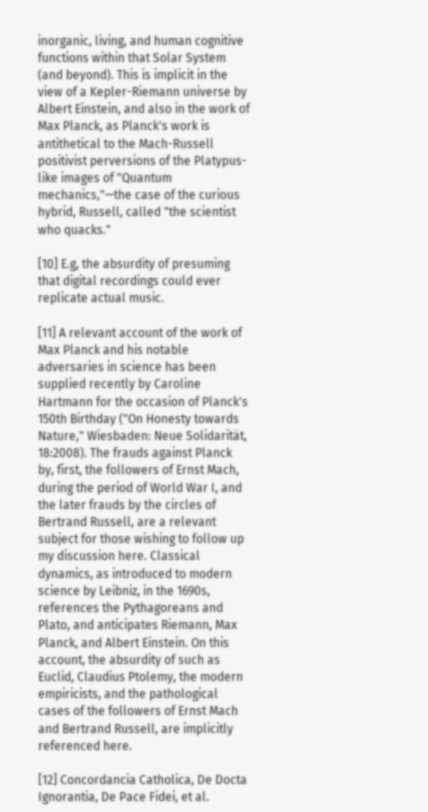inorganic, living, and human cognitive functions within that Solar System (and beyond). This is implicit in the view of a Kepler-Riemann universe by Albert Einstein, and also in the work of Max Planck, as Planck's work is antithetical to the Mach-Russell positivist perversions of the Platypus-like images of "Quantum mechanics,"—the case of the curious hybrid, Russell, called "the scientist who quacks."

[10] E.g, the absurdity of presuming that digital recordings could ever replicate actual music.

[11] A relevant account of the work of Max Planck and his notable adversaries in science has been supplied recently by Caroline Hartmann for the occasion of Planck's 150th Birthday ("On Honesty towards Nature," Wiesbaden: Neue Solidarität, 18:2008). The frauds against Planck by, first, the followers of Ernst Mach, during the period of World War I, and the later frauds by the circles of Bertrand Russell, are a relevant subject for those wishing to follow up my discussion here. Classical dynamics, as introduced to modern science by Leibniz, in the 1690s, references the Pythagoreans and Plato, and anticipates Riemann, Max Planck, and Albert Einstein. On this account, the absurdity of such as Euclid, Claudius Ptolemy, the modern empiricists, and the pathological cases of the followers of Ernst Mach and Bertrand Russell, are implicitly referenced here.

[12] Concordancia Catholica, De Docta Ignorantia, De Pace Fidei, et al.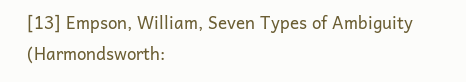[13] Empson, William, Seven Types of Ambiguity (Harmondsworth: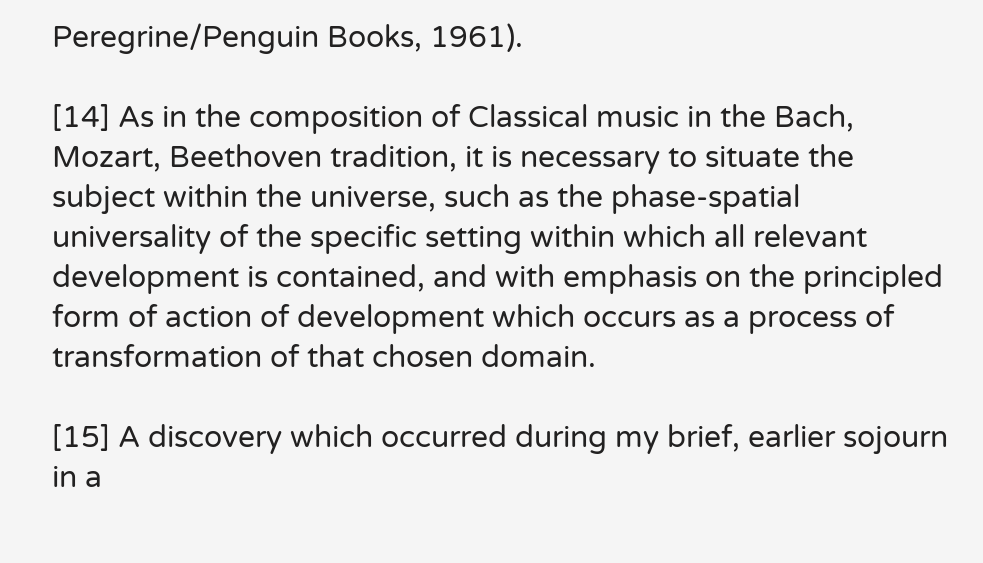Peregrine/Penguin Books, 1961).

[14] As in the composition of Classical music in the Bach, Mozart, Beethoven tradition, it is necessary to situate the subject within the universe, such as the phase-spatial universality of the specific setting within which all relevant development is contained, and with emphasis on the principled form of action of development which occurs as a process of transformation of that chosen domain.

[15] A discovery which occurred during my brief, earlier sojourn in a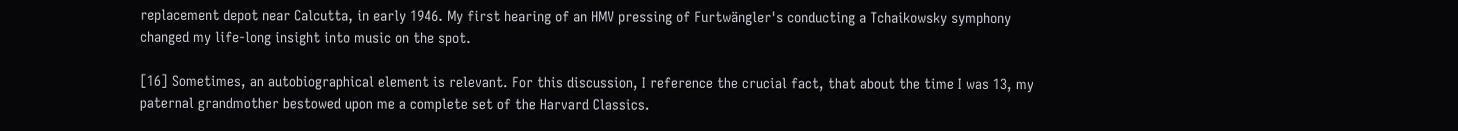replacement depot near Calcutta, in early 1946. My first hearing of an HMV pressing of Furtwängler's conducting a Tchaikowsky symphony changed my life-long insight into music on the spot.

[16] Sometimes, an autobiographical element is relevant. For this discussion, I reference the crucial fact, that about the time I was 13, my paternal grandmother bestowed upon me a complete set of the Harvard Classics.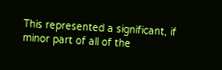This represented a significant, if minor part of all of the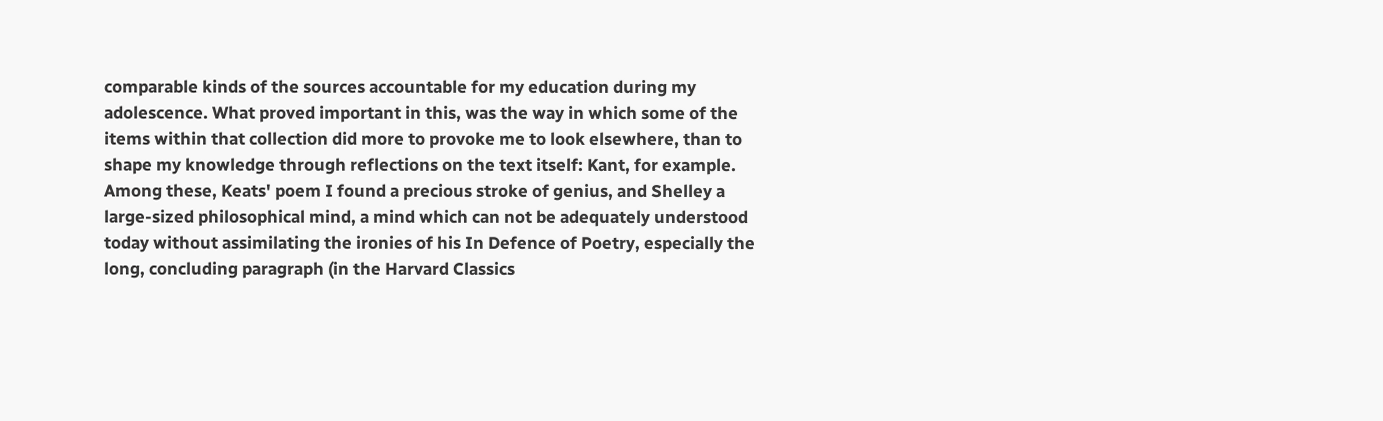comparable kinds of the sources accountable for my education during my adolescence. What proved important in this, was the way in which some of the items within that collection did more to provoke me to look elsewhere, than to shape my knowledge through reflections on the text itself: Kant, for example. Among these, Keats' poem I found a precious stroke of genius, and Shelley a large-sized philosophical mind, a mind which can not be adequately understood today without assimilating the ironies of his In Defence of Poetry, especially the long, concluding paragraph (in the Harvard Classics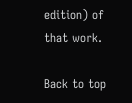edition) of that work.

Back to top